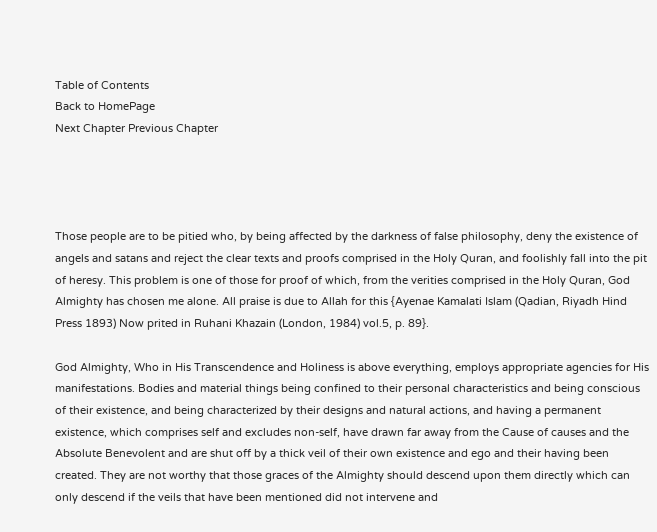Table of Contents
Back to HomePage
Next Chapter Previous Chapter




Those people are to be pitied who, by being affected by the darkness of false philosophy, deny the existence of angels and satans and reject the clear texts and proofs comprised in the Holy Quran, and foolishly fall into the pit of heresy. This problem is one of those for proof of which, from the verities comprised in the Holy Quran, God Almighty has chosen me alone. All praise is due to Allah for this {Ayenae Kamalati Islam (Qadian, Riyadh Hind Press 1893) Now prited in Ruhani Khazain (London, 1984) vol.5, p. 89}.

God Almighty, Who in His Transcendence and Holiness is above everything, employs appropriate agencies for His manifestations. Bodies and material things being confined to their personal characteristics and being conscious of their existence, and being characterized by their designs and natural actions, and having a permanent existence, which comprises self and excludes non-self, have drawn far away from the Cause of causes and the Absolute Benevolent and are shut off by a thick veil of their own existence and ego and their having been created. They are not worthy that those graces of the Almighty should descend upon them directly which can only descend if the veils that have been mentioned did not intervene and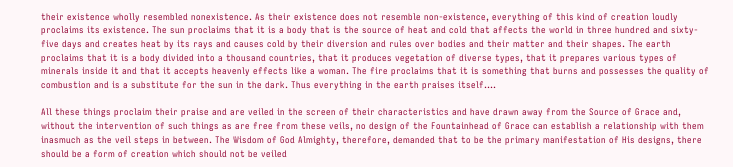their existence wholly resembled nonexistence. As their existence does not resemble non-existence, everything of this kind of creation loudly proclaims its existence. The sun proclaims that it is a body that is the source of heat and cold that affects the world in three hundred and sixty-five days and creates heat by its rays and causes cold by their diversion and rules over bodies and their matter and their shapes. The earth proclaims that it is a body divided into a thousand countries, that it produces vegetation of diverse types, that it prepares various types of minerals inside it and that it accepts heavenly effects like a woman. The fire proclaims that it is something that burns and possesses the quality of combustion and is a substitute for the sun in the dark. Thus everything in the earth praises itself....

All these things proclaim their praise and are veiled in the screen of their characteristics and have drawn away from the Source of Grace and, without the intervention of such things as are free from these veils, no design of the Fountainhead of Grace can establish a relationship with them inasmuch as the veil steps in between. The Wisdom of God Almighty, therefore, demanded that to be the primary manifestation of His designs, there should be a form of creation which should not be veiled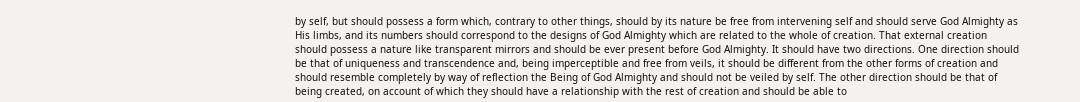by self, but should possess a form which, contrary to other things, should by its nature be free from intervening self and should serve God Almighty as His limbs, and its numbers should correspond to the designs of God Almighty which are related to the whole of creation. That external creation should possess a nature like transparent mirrors and should be ever present before God Almighty. It should have two directions. One direction should be that of uniqueness and transcendence and, being imperceptible and free from veils, it should be different from the other forms of creation and should resemble completely by way of reflection the Being of God Almighty and should not be veiled by self. The other direction should be that of being created, on account of which they should have a relationship with the rest of creation and should be able to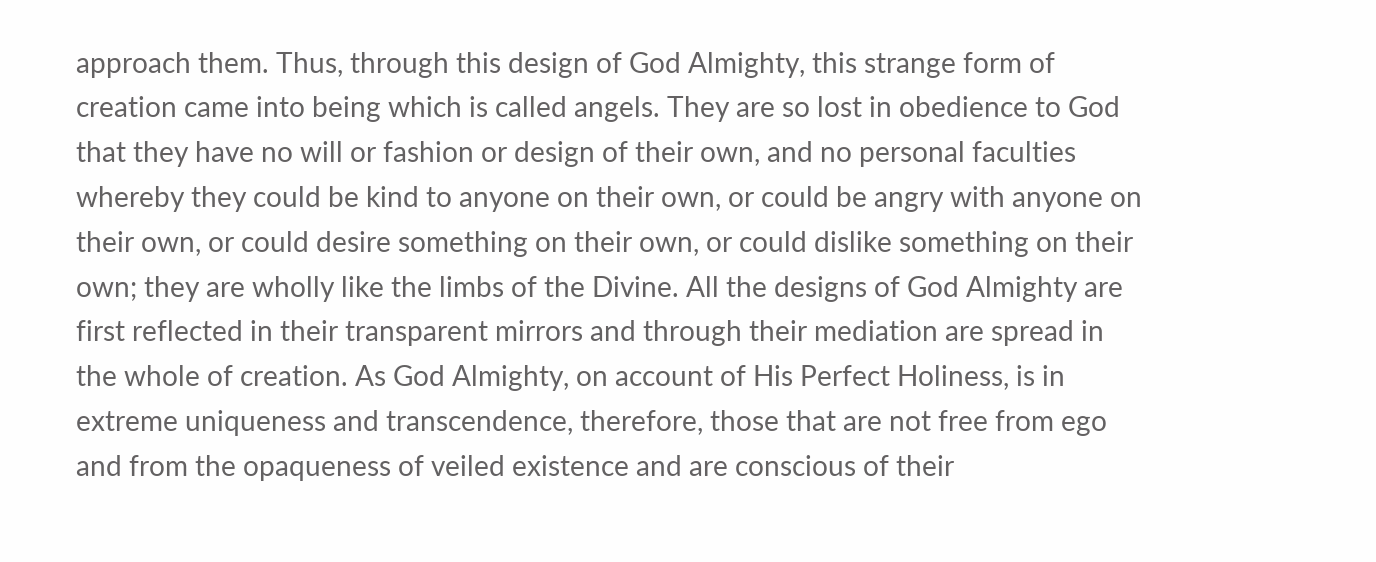approach them. Thus, through this design of God Almighty, this strange form of creation came into being which is called angels. They are so lost in obedience to God that they have no will or fashion or design of their own, and no personal faculties whereby they could be kind to anyone on their own, or could be angry with anyone on their own, or could desire something on their own, or could dislike something on their own; they are wholly like the limbs of the Divine. All the designs of God Almighty are first reflected in their transparent mirrors and through their mediation are spread in the whole of creation. As God Almighty, on account of His Perfect Holiness, is in extreme uniqueness and transcendence, therefore, those that are not free from ego and from the opaqueness of veiled existence and are conscious of their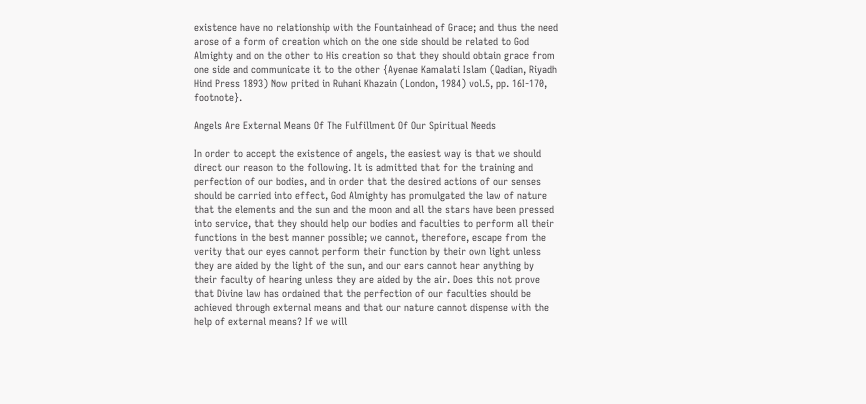existence have no relationship with the Fountainhead of Grace; and thus the need arose of a form of creation which on the one side should be related to God Almighty and on the other to His creation so that they should obtain grace from one side and communicate it to the other {Ayenae Kamalati Islam (Qadian, Riyadh Hind Press 1893) Now prited in Ruhani Khazain (London, 1984) vol.5, pp. 16I-170, footnote}.

Angels Are External Means Of The Fulfillment Of Our Spiritual Needs

In order to accept the existence of angels, the easiest way is that we should direct our reason to the following. It is admitted that for the training and perfection of our bodies, and in order that the desired actions of our senses should be carried into effect, God Almighty has promulgated the law of nature that the elements and the sun and the moon and all the stars have been pressed into service, that they should help our bodies and faculties to perform all their functions in the best manner possible; we cannot, therefore, escape from the verity that our eyes cannot perform their function by their own light unless they are aided by the light of the sun, and our ears cannot hear anything by their faculty of hearing unless they are aided by the air. Does this not prove that Divine law has ordained that the perfection of our faculties should be achieved through external means and that our nature cannot dispense with the help of external means? If we will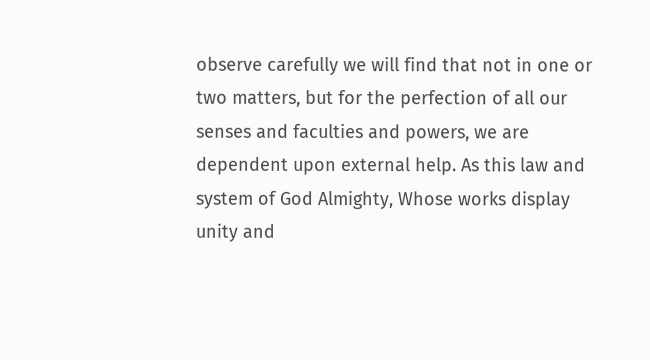observe carefully we will find that not in one or two matters, but for the perfection of all our senses and faculties and powers, we are dependent upon external help. As this law and system of God Almighty, Whose works display unity and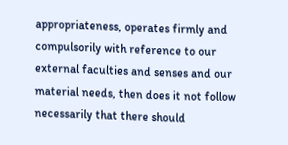appropriateness, operates firmly and compulsorily with reference to our external faculties and senses and our material needs, then does it not follow necessarily that there should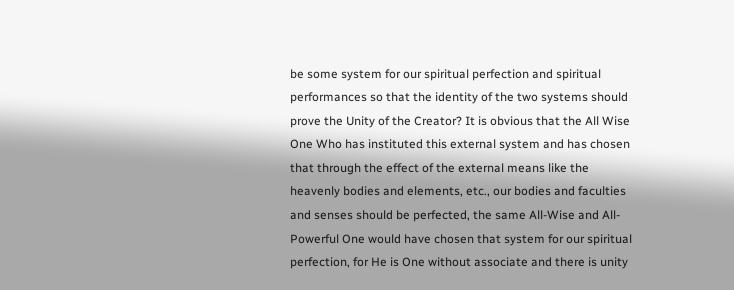be some system for our spiritual perfection and spiritual performances so that the identity of the two systems should prove the Unity of the Creator? It is obvious that the All Wise One Who has instituted this external system and has chosen that through the effect of the external means like the heavenly bodies and elements, etc., our bodies and faculties and senses should be perfected, the same All-Wise and All-Powerful One would have chosen that system for our spiritual perfection, for He is One without associate and there is unity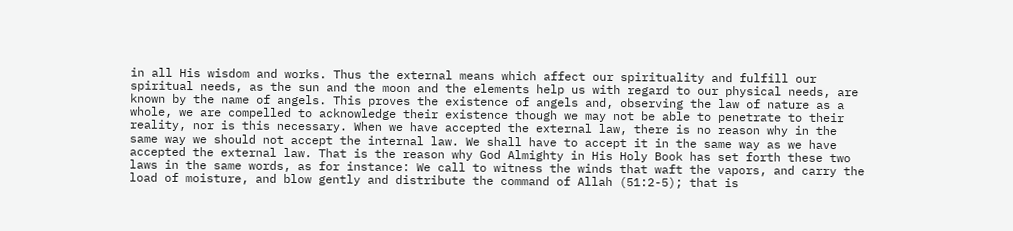in all His wisdom and works. Thus the external means which affect our spirituality and fulfill our spiritual needs, as the sun and the moon and the elements help us with regard to our physical needs, are known by the name of angels. This proves the existence of angels and, observing the law of nature as a whole, we are compelled to acknowledge their existence though we may not be able to penetrate to their reality, nor is this necessary. When we have accepted the external law, there is no reason why in the same way we should not accept the internal law. We shall have to accept it in the same way as we have accepted the external law. That is the reason why God Almighty in His Holy Book has set forth these two laws in the same words, as for instance: We call to witness the winds that waft the vapors, and carry the load of moisture, and blow gently and distribute the command of Allah (51:2-5); that is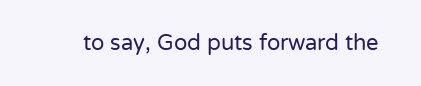to say, God puts forward the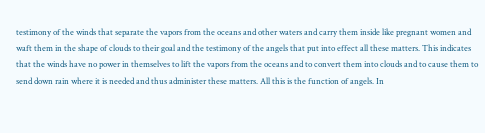testimony of the winds that separate the vapors from the oceans and other waters and carry them inside like pregnant women and waft them in the shape of clouds to their goal and the testimony of the angels that put into effect all these matters. This indicates that the winds have no power in themselves to lift the vapors from the oceans and to convert them into clouds and to cause them to send down rain where it is needed and thus administer these matters. All this is the function of angels. In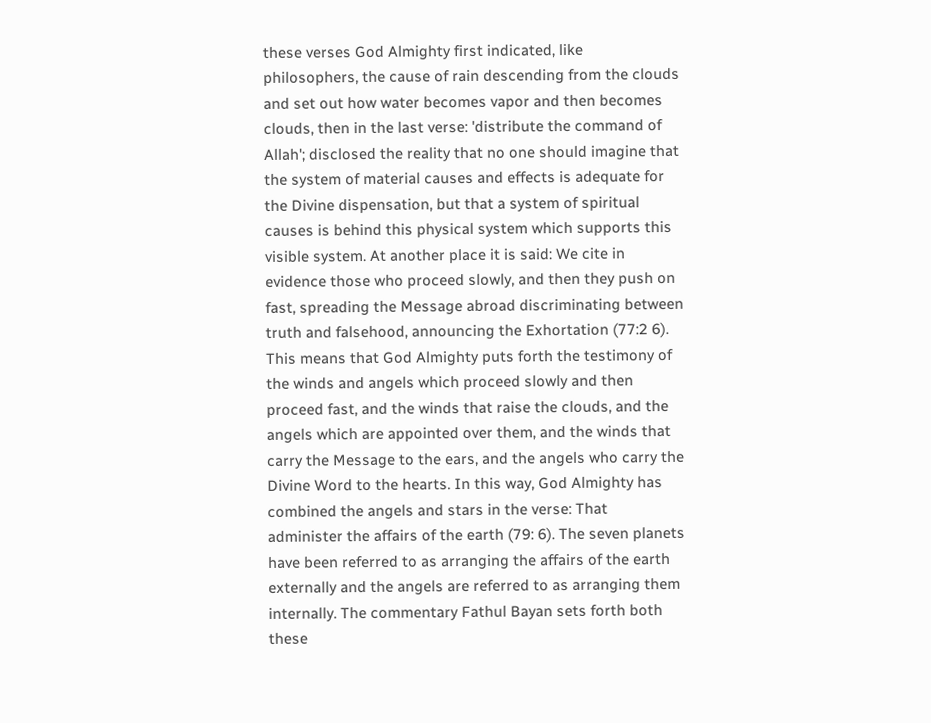these verses God Almighty first indicated, like philosophers, the cause of rain descending from the clouds and set out how water becomes vapor and then becomes clouds, then in the last verse: 'distribute the command of Allah'; disclosed the reality that no one should imagine that the system of material causes and effects is adequate for the Divine dispensation, but that a system of spiritual causes is behind this physical system which supports this visible system. At another place it is said: We cite in evidence those who proceed slowly, and then they push on fast, spreading the Message abroad discriminating between truth and falsehood, announcing the Exhortation (77:2 6). This means that God Almighty puts forth the testimony of the winds and angels which proceed slowly and then proceed fast, and the winds that raise the clouds, and the angels which are appointed over them, and the winds that carry the Message to the ears, and the angels who carry the Divine Word to the hearts. In this way, God Almighty has combined the angels and stars in the verse: That administer the affairs of the earth (79: 6). The seven planets have been referred to as arranging the affairs of the earth externally and the angels are referred to as arranging them internally. The commentary Fathul Bayan sets forth both these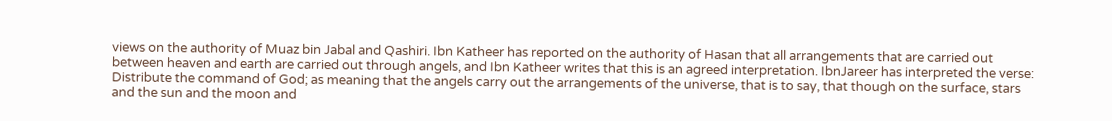views on the authority of Muaz bin Jabal and Qashiri. Ibn Katheer has reported on the authority of Hasan that all arrangements that are carried out between heaven and earth are carried out through angels, and Ibn Katheer writes that this is an agreed interpretation. IbnJareer has interpreted the verse: Distribute the command of God; as meaning that the angels carry out the arrangements of the universe, that is to say, that though on the surface, stars and the sun and the moon and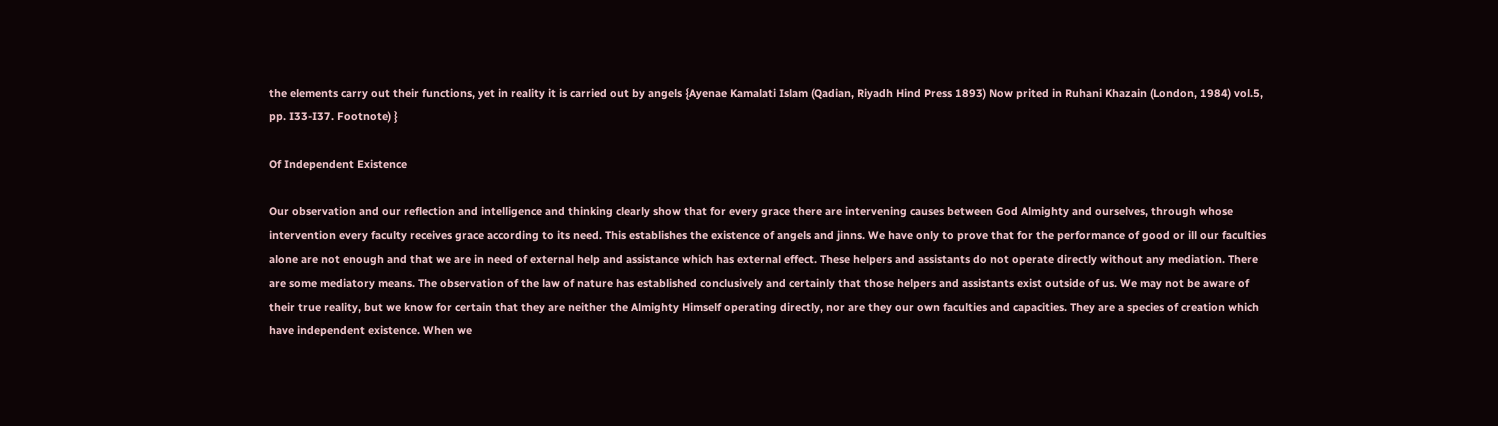the elements carry out their functions, yet in reality it is carried out by angels {Ayenae Kamalati Islam (Qadian, Riyadh Hind Press 1893) Now prited in Ruhani Khazain (London, 1984) vol.5, pp. I33-I37. Footnote) }

Of Independent Existence

Our observation and our reflection and intelligence and thinking clearly show that for every grace there are intervening causes between God Almighty and ourselves, through whose intervention every faculty receives grace according to its need. This establishes the existence of angels and jinns. We have only to prove that for the performance of good or ill our faculties alone are not enough and that we are in need of external help and assistance which has external effect. These helpers and assistants do not operate directly without any mediation. There are some mediatory means. The observation of the law of nature has established conclusively and certainly that those helpers and assistants exist outside of us. We may not be aware of their true reality, but we know for certain that they are neither the Almighty Himself operating directly, nor are they our own faculties and capacities. They are a species of creation which have independent existence. When we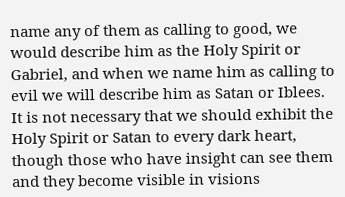name any of them as calling to good, we would describe him as the Holy Spirit or Gabriel, and when we name him as calling to evil we will describe him as Satan or Iblees. It is not necessary that we should exhibit the Holy Spirit or Satan to every dark heart, though those who have insight can see them and they become visible in visions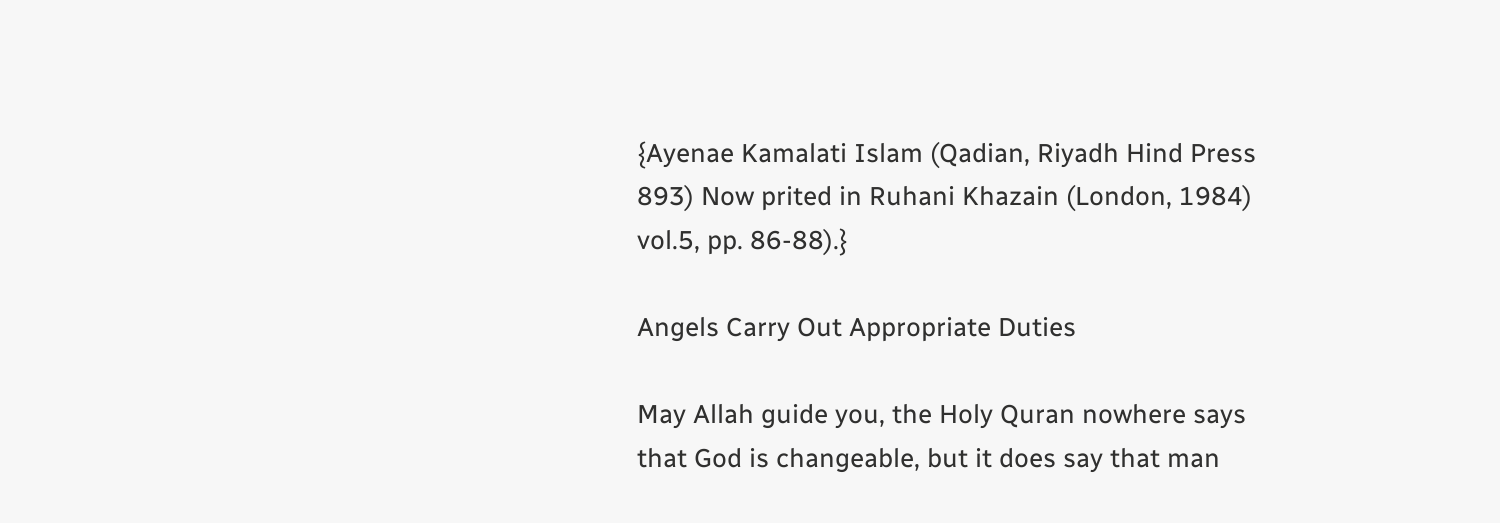{Ayenae Kamalati Islam (Qadian, Riyadh Hind Press 893) Now prited in Ruhani Khazain (London, 1984) vol.5, pp. 86-88).}

Angels Carry Out Appropriate Duties

May Allah guide you, the Holy Quran nowhere says that God is changeable, but it does say that man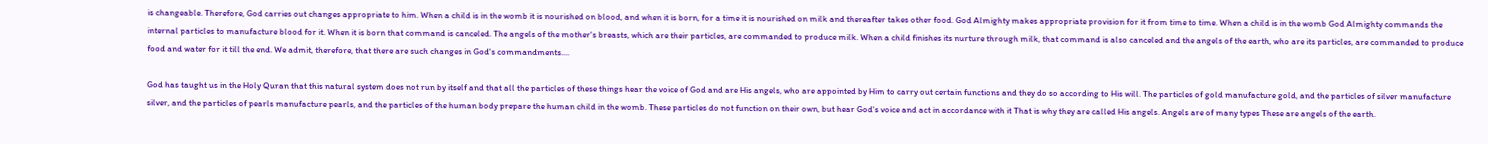is changeable. Therefore, God carries out changes appropriate to him. When a child is in the womb it is nourished on blood, and when it is born, for a time it is nourished on milk and thereafter takes other food. God Almighty makes appropriate provision for it from time to time. When a child is in the womb God Almighty commands the internal particles to manufacture blood for it. When it is born that command is canceled. The angels of the mother's breasts, which are their particles, are commanded to produce milk. When a child finishes its nurture through milk, that command is also canceled and the angels of the earth, who are its particles, are commanded to produce food and water for it till the end. We admit, therefore, that there are such changes in God's commandments....

God has taught us in the Holy Quran that this natural system does not run by itself and that all the particles of these things hear the voice of God and are His angels, who are appointed by Him to carry out certain functions and they do so according to His will. The particles of gold manufacture gold, and the particles of silver manufacture silver, and the particles of pearls manufacture pearls, and the particles of the human body prepare the human child in the womb. These particles do not function on their own, but hear God's voice and act in accordance with it That is why they are called His angels. Angels are of many types These are angels of the earth.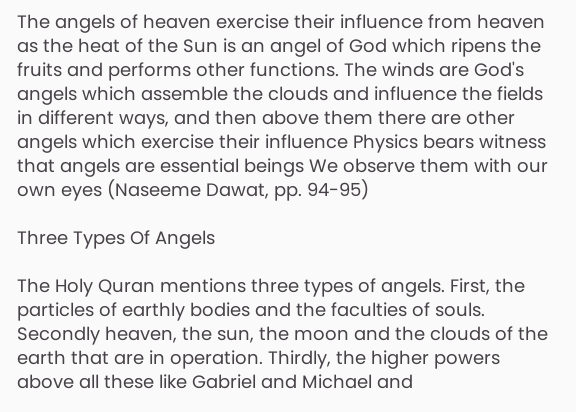The angels of heaven exercise their influence from heaven as the heat of the Sun is an angel of God which ripens the fruits and performs other functions. The winds are God's angels which assemble the clouds and influence the fields in different ways, and then above them there are other angels which exercise their influence Physics bears witness that angels are essential beings We observe them with our own eyes (Naseeme Dawat, pp. 94-95)

Three Types Of Angels

The Holy Quran mentions three types of angels. First, the particles of earthly bodies and the faculties of souls. Secondly heaven, the sun, the moon and the clouds of the earth that are in operation. Thirdly, the higher powers above all these like Gabriel and Michael and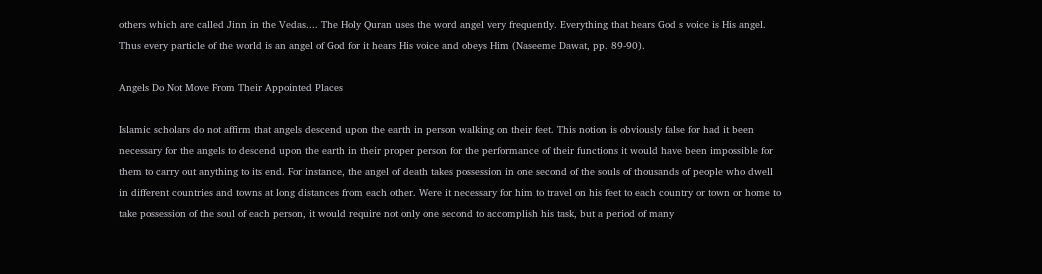others which are called Jinn in the Vedas.... The Holy Quran uses the word angel very frequently. Everything that hears God s voice is His angel. Thus every particle of the world is an angel of God for it hears His voice and obeys Him (Naseeme Dawat, pp. 89-90).

Angels Do Not Move From Their Appointed Places

Islamic scholars do not affirm that angels descend upon the earth in person walking on their feet. This notion is obviously false for had it been necessary for the angels to descend upon the earth in their proper person for the performance of their functions it would have been impossible for them to carry out anything to its end. For instance, the angel of death takes possession in one second of the souls of thousands of people who dwell in different countries and towns at long distances from each other. Were it necessary for him to travel on his feet to each country or town or home to take possession of the soul of each person, it would require not only one second to accomplish his task, but a period of many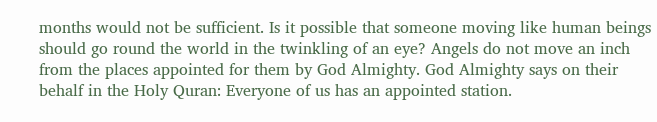months would not be sufficient. Is it possible that someone moving like human beings should go round the world in the twinkling of an eye? Angels do not move an inch from the places appointed for them by God Almighty. God Almighty says on their behalf in the Holy Quran: Everyone of us has an appointed station.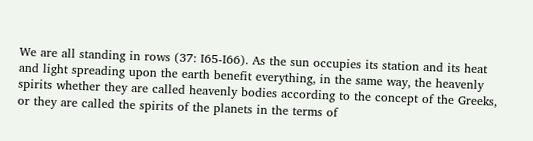We are all standing in rows (37: I65-I66). As the sun occupies its station and its heat and light spreading upon the earth benefit everything, in the same way, the heavenly spirits whether they are called heavenly bodies according to the concept of the Greeks, or they are called the spirits of the planets in the terms of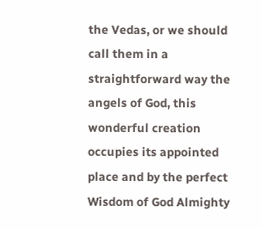the Vedas, or we should call them in a straightforward way the angels of God, this wonderful creation occupies its appointed place and by the perfect Wisdom of God Almighty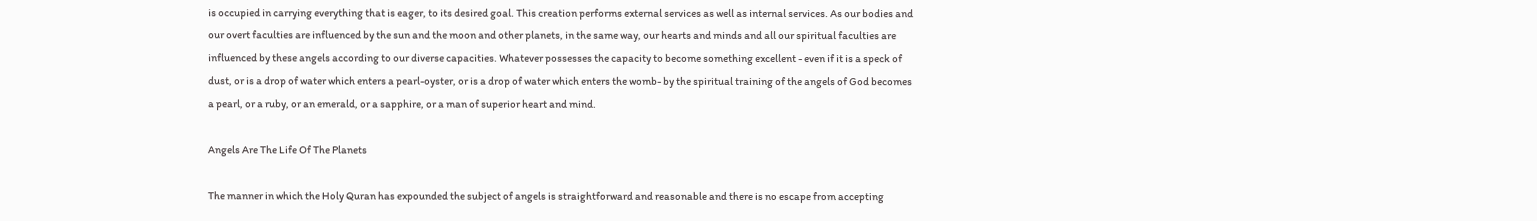is occupied in carrying everything that is eager, to its desired goal. This creation performs external services as well as internal services. As our bodies and our overt faculties are influenced by the sun and the moon and other planets, in the same way, our hearts and minds and all our spiritual faculties are influenced by these angels according to our diverse capacities. Whatever possesses the capacity to become something excellent - even if it is a speck of dust, or is a drop of water which enters a pearl-oyster, or is a drop of water which enters the womb- by the spiritual training of the angels of God becomes a pearl, or a ruby, or an emerald, or a sapphire, or a man of superior heart and mind.

Angels Are The Life Of The Planets

The manner in which the Holy Quran has expounded the subject of angels is straightforward and reasonable and there is no escape from accepting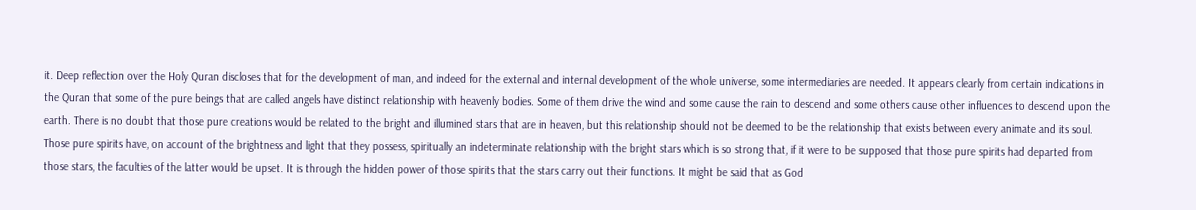it. Deep reflection over the Holy Quran discloses that for the development of man, and indeed for the external and internal development of the whole universe, some intermediaries are needed. It appears clearly from certain indications in the Quran that some of the pure beings that are called angels have distinct relationship with heavenly bodies. Some of them drive the wind and some cause the rain to descend and some others cause other influences to descend upon the earth. There is no doubt that those pure creations would be related to the bright and illumined stars that are in heaven, but this relationship should not be deemed to be the relationship that exists between every animate and its soul. Those pure spirits have, on account of the brightness and light that they possess, spiritually an indeterminate relationship with the bright stars which is so strong that, if it were to be supposed that those pure spirits had departed from those stars, the faculties of the latter would be upset. It is through the hidden power of those spirits that the stars carry out their functions. It might be said that as God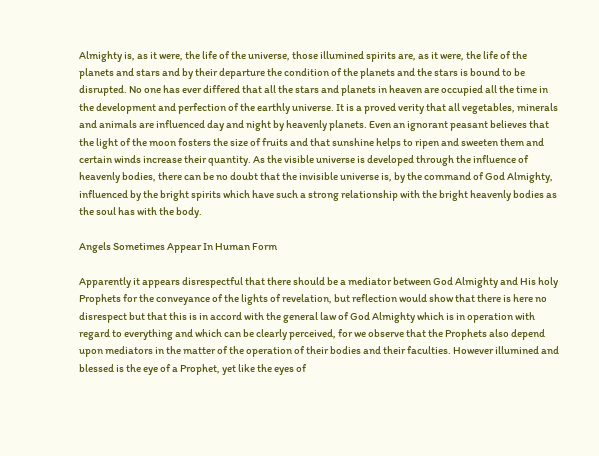Almighty is, as it were, the life of the universe, those illumined spirits are, as it were, the life of the planets and stars and by their departure the condition of the planets and the stars is bound to be disrupted. No one has ever differed that all the stars and planets in heaven are occupied all the time in the development and perfection of the earthly universe. It is a proved verity that all vegetables, minerals and animals are influenced day and night by heavenly planets. Even an ignorant peasant believes that the light of the moon fosters the size of fruits and that sunshine helps to ripen and sweeten them and certain winds increase their quantity. As the visible universe is developed through the influence of heavenly bodies, there can be no doubt that the invisible universe is, by the command of God Almighty, influenced by the bright spirits which have such a strong relationship with the bright heavenly bodies as the soul has with the body.

Angels Sometimes Appear In Human Form

Apparently it appears disrespectful that there should be a mediator between God Almighty and His holy Prophets for the conveyance of the lights of revelation, but reflection would show that there is here no disrespect but that this is in accord with the general law of God Almighty which is in operation with regard to everything and which can be clearly perceived, for we observe that the Prophets also depend upon mediators in the matter of the operation of their bodies and their faculties. However illumined and blessed is the eye of a Prophet, yet like the eyes of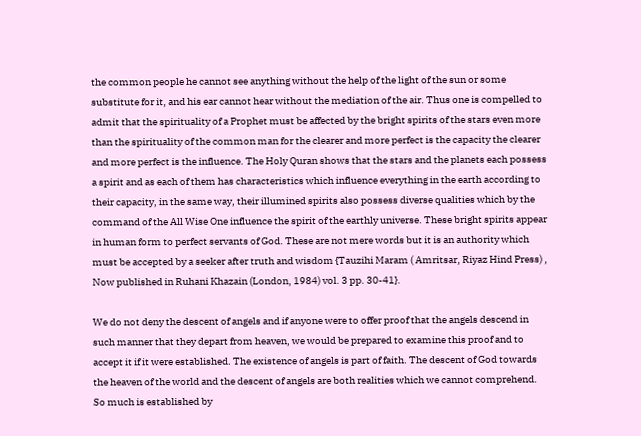the common people he cannot see anything without the help of the light of the sun or some substitute for it, and his ear cannot hear without the mediation of the air. Thus one is compelled to admit that the spirituality of a Prophet must be affected by the bright spirits of the stars even more than the spirituality of the common man for the clearer and more perfect is the capacity the clearer and more perfect is the influence. The Holy Quran shows that the stars and the planets each possess a spirit and as each of them has characteristics which influence everything in the earth according to their capacity, in the same way, their illumined spirits also possess diverse qualities which by the command of the All Wise One influence the spirit of the earthly universe. These bright spirits appear in human form to perfect servants of God. These are not mere words but it is an authority which must be accepted by a seeker after truth and wisdom {Tauzihi Maram ( Amritsar, Riyaz Hind Press) , Now published in Ruhani Khazain (London, 1984) vol. 3 pp. 30-41}.

We do not deny the descent of angels and if anyone were to offer proof that the angels descend in such manner that they depart from heaven, we would be prepared to examine this proof and to accept it if it were established. The existence of angels is part of faith. The descent of God towards the heaven of the world and the descent of angels are both realities which we cannot comprehend. So much is established by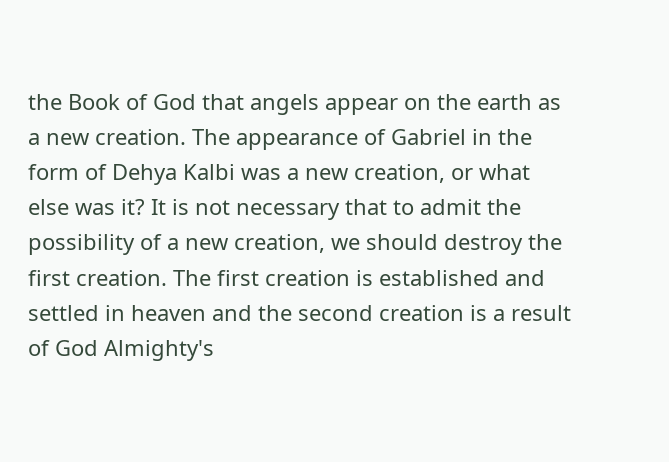the Book of God that angels appear on the earth as a new creation. The appearance of Gabriel in the form of Dehya Kalbi was a new creation, or what else was it? It is not necessary that to admit the possibility of a new creation, we should destroy the first creation. The first creation is established and settled in heaven and the second creation is a result of God Almighty's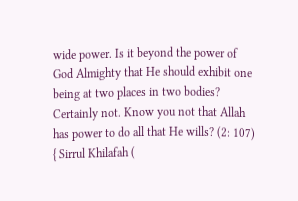wide power. Is it beyond the power of God Almighty that He should exhibit one being at two places in two bodies? Certainly not. Know you not that Allah has power to do all that He wills? (2: 107) { Sirrul Khilafah (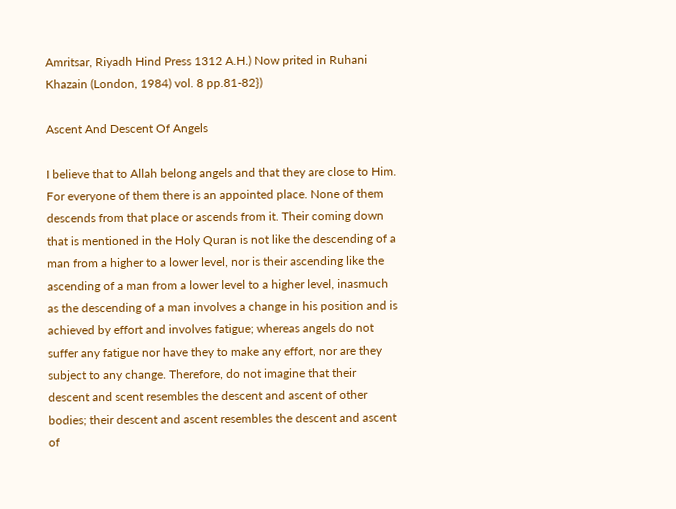Amritsar, Riyadh Hind Press 1312 A.H.) Now prited in Ruhani Khazain (London, 1984) vol. 8 pp.81-82})

Ascent And Descent Of Angels

I believe that to Allah belong angels and that they are close to Him. For everyone of them there is an appointed place. None of them descends from that place or ascends from it. Their coming down that is mentioned in the Holy Quran is not like the descending of a man from a higher to a lower level, nor is their ascending like the ascending of a man from a lower level to a higher level, inasmuch as the descending of a man involves a change in his position and is achieved by effort and involves fatigue; whereas angels do not suffer any fatigue nor have they to make any effort, nor are they subject to any change. Therefore, do not imagine that their descent and scent resembles the descent and ascent of other bodies; their descent and ascent resembles the descent and ascent of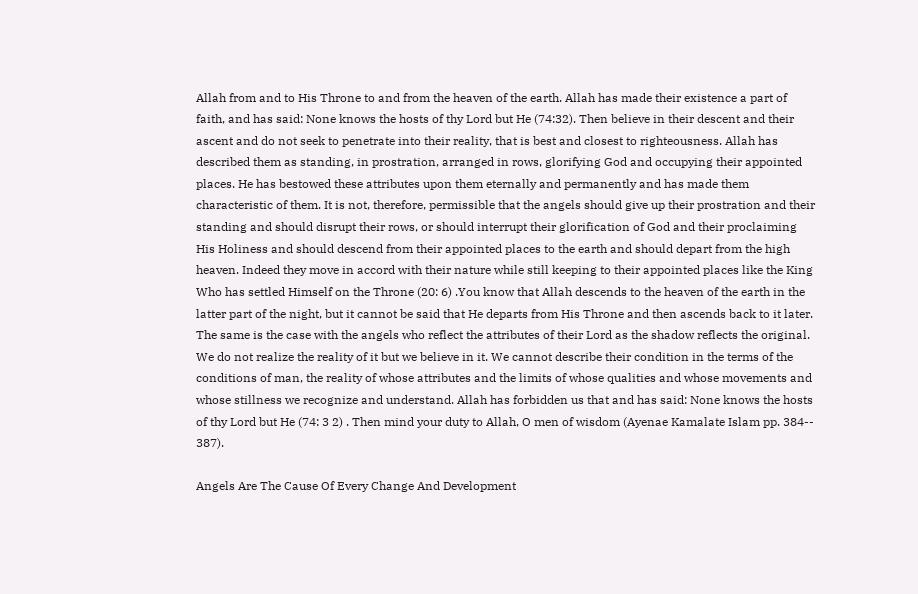Allah from and to His Throne to and from the heaven of the earth. Allah has made their existence a part of faith, and has said: None knows the hosts of thy Lord but He (74:32). Then believe in their descent and their ascent and do not seek to penetrate into their reality, that is best and closest to righteousness. Allah has described them as standing, in prostration, arranged in rows, glorifying God and occupying their appointed places. He has bestowed these attributes upon them eternally and permanently and has made them characteristic of them. It is not, therefore, permissible that the angels should give up their prostration and their standing and should disrupt their rows, or should interrupt their glorification of God and their proclaiming His Holiness and should descend from their appointed places to the earth and should depart from the high heaven. Indeed they move in accord with their nature while still keeping to their appointed places like the King Who has settled Himself on the Throne (20: 6) .You know that Allah descends to the heaven of the earth in the latter part of the night, but it cannot be said that He departs from His Throne and then ascends back to it later. The same is the case with the angels who reflect the attributes of their Lord as the shadow reflects the original. We do not realize the reality of it but we believe in it. We cannot describe their condition in the terms of the conditions of man, the reality of whose attributes and the limits of whose qualities and whose movements and whose stillness we recognize and understand. Allah has forbidden us that and has said: None knows the hosts of thy Lord but He (74: 3 2) . Then mind your duty to Allah, O men of wisdom (Ayenae Kamalate Islam pp. 384-- 387).

Angels Are The Cause Of Every Change And Development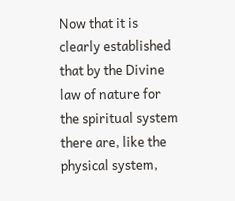Now that it is clearly established that by the Divine law of nature for the spiritual system there are, like the physical system,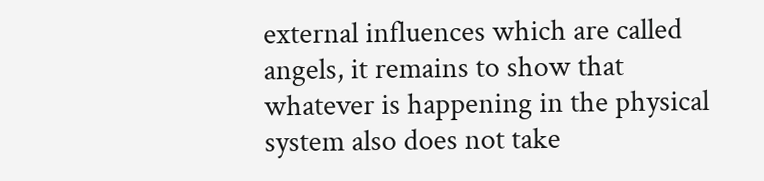external influences which are called angels, it remains to show that whatever is happening in the physical system also does not take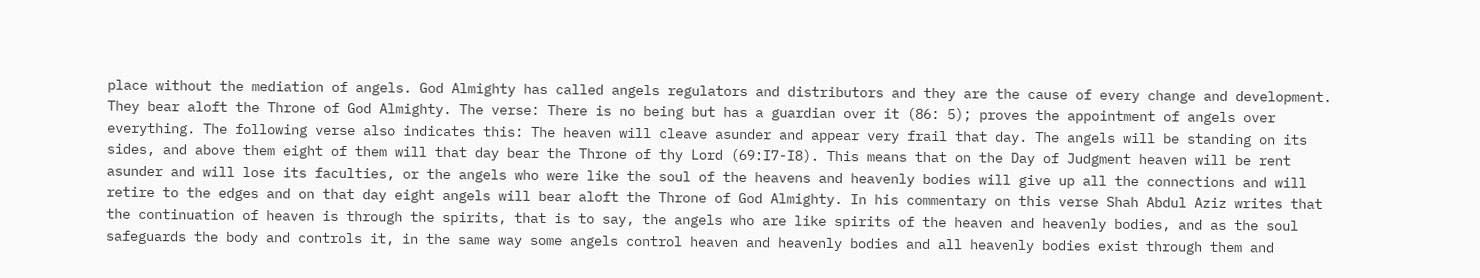place without the mediation of angels. God Almighty has called angels regulators and distributors and they are the cause of every change and development. They bear aloft the Throne of God Almighty. The verse: There is no being but has a guardian over it (86: 5); proves the appointment of angels over everything. The following verse also indicates this: The heaven will cleave asunder and appear very frail that day. The angels will be standing on its sides, and above them eight of them will that day bear the Throne of thy Lord (69:I7-I8). This means that on the Day of Judgment heaven will be rent asunder and will lose its faculties, or the angels who were like the soul of the heavens and heavenly bodies will give up all the connections and will retire to the edges and on that day eight angels will bear aloft the Throne of God Almighty. In his commentary on this verse Shah Abdul Aziz writes that the continuation of heaven is through the spirits, that is to say, the angels who are like spirits of the heaven and heavenly bodies, and as the soul safeguards the body and controls it, in the same way some angels control heaven and heavenly bodies and all heavenly bodies exist through them and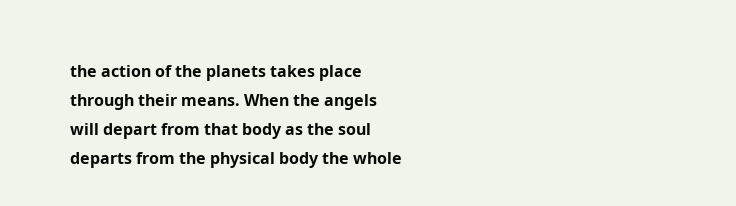the action of the planets takes place through their means. When the angels will depart from that body as the soul departs from the physical body the whole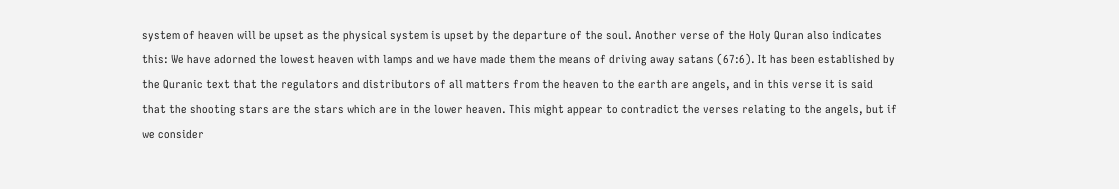system of heaven will be upset as the physical system is upset by the departure of the soul. Another verse of the Holy Quran also indicates this: We have adorned the lowest heaven with lamps and we have made them the means of driving away satans (67:6). It has been established by the Quranic text that the regulators and distributors of all matters from the heaven to the earth are angels, and in this verse it is said that the shooting stars are the stars which are in the lower heaven. This might appear to contradict the verses relating to the angels, but if we consider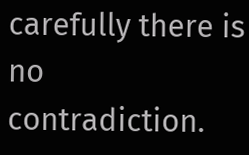carefully there is no contradiction.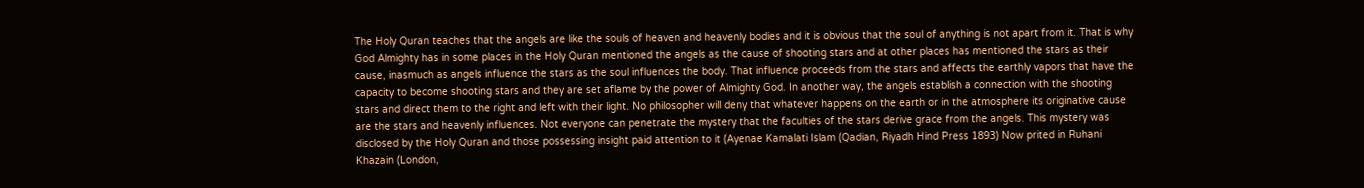The Holy Quran teaches that the angels are like the souls of heaven and heavenly bodies and it is obvious that the soul of anything is not apart from it. That is why God Almighty has in some places in the Holy Quran mentioned the angels as the cause of shooting stars and at other places has mentioned the stars as their cause, inasmuch as angels influence the stars as the soul influences the body. That influence proceeds from the stars and affects the earthly vapors that have the capacity to become shooting stars and they are set aflame by the power of Almighty God. In another way, the angels establish a connection with the shooting stars and direct them to the right and left with their light. No philosopher will deny that whatever happens on the earth or in the atmosphere its originative cause are the stars and heavenly influences. Not everyone can penetrate the mystery that the faculties of the stars derive grace from the angels. This mystery was disclosed by the Holy Quran and those possessing insight paid attention to it (Ayenae Kamalati Islam (Qadian, Riyadh Hind Press 1893) Now prited in Ruhani Khazain (London,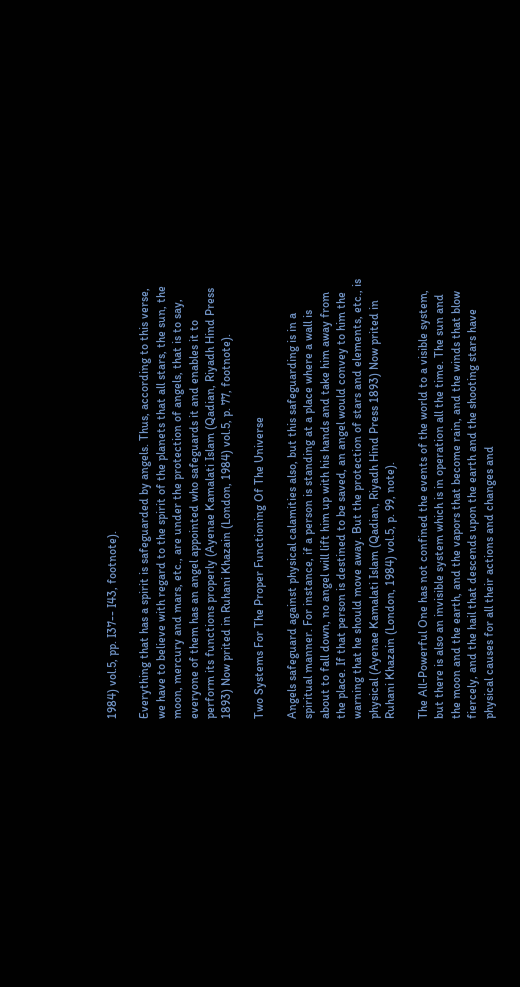1984) vol.5, pp. I37-- I43, footnote).

Everything that has a spirit is safeguarded by angels. Thus, according to this verse, we have to believe with regard to the spirit of the planets that all stars, the sun, the moon, mercury and mars, etc., are under the protection of angels, that is to say, everyone of them has an angel appointed who safeguards it and enables it to perform its functions properly (Ayenae Kamalati Islam (Qadian, Riyadh Hind Press 1893) Now prited in Ruhani Khazain (London, 1984) vol.5, p. 77, footnote).

Two Systems For The Proper Functioning Of The Universe

Angels safeguard against physical calamities also, but this safeguarding is in a spiritual manner. For instance, if a person is standing at a place where a wall is about to fall down, no angel will lift him up with his hands and take him away from the place. If that person is destined to be saved, an angel would convey to him the warning that he should move away. But the protection of stars and elements, etc., is physical (Ayenae Kamalati Islam (Qadian, Riyadh Hind Press 1893) Now prited in Ruhani Khazain (London, 1984) vol.5, p. 99, note).

The All-Powerful One has not confined the events of the world to a visible system, but there is also an invisible system which is in operation all the time. The sun and the moon and the earth, and the vapors that become rain, and the winds that blow fiercely, and the hail that descends upon the earth and the shooting stars have physical causes for all their actions and changes and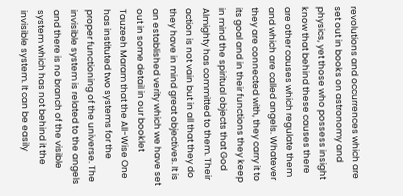revolutions and occurrences which are set out in books on astronomy and physics, yet those who possess insight know that behind these causes there are other causes which regulate them and which are called angels. Whatever they are connected with, they carry it to its goal and in their functions they keep in mind the spiritual objects that God Almighty has committed to them. Their action is not vain but in all that they do they have in mind great objectives. It is an established verity which we have set out in some detail in our booklet Tauzeeh Maram that the All-Wise One has instituted two systems for the proper functioning of the universe. The invisible system is related to the angels and there is no branch of the visible system which has not behind it the invisible system. It can be easily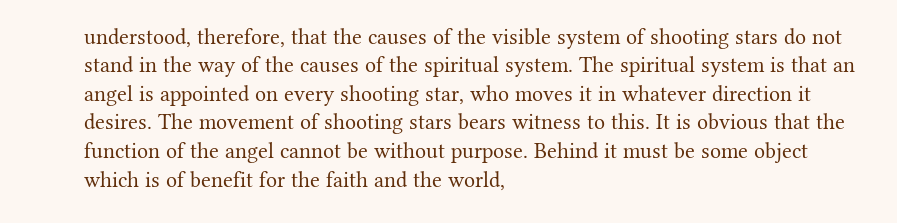understood, therefore, that the causes of the visible system of shooting stars do not stand in the way of the causes of the spiritual system. The spiritual system is that an angel is appointed on every shooting star, who moves it in whatever direction it desires. The movement of shooting stars bears witness to this. It is obvious that the function of the angel cannot be without purpose. Behind it must be some object which is of benefit for the faith and the world,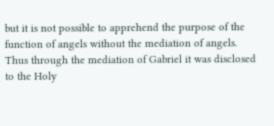but it is not possible to apprehend the purpose of the function of angels without the mediation of angels. Thus through the mediation of Gabriel it was disclosed to the Holy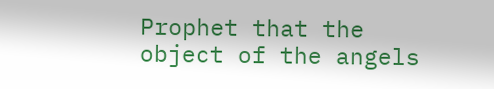Prophet that the object of the angels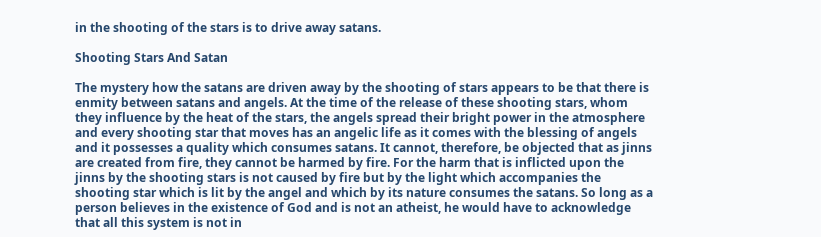in the shooting of the stars is to drive away satans.

Shooting Stars And Satan

The mystery how the satans are driven away by the shooting of stars appears to be that there is enmity between satans and angels. At the time of the release of these shooting stars, whom they influence by the heat of the stars, the angels spread their bright power in the atmosphere and every shooting star that moves has an angelic life as it comes with the blessing of angels and it possesses a quality which consumes satans. It cannot, therefore, be objected that as jinns are created from fire, they cannot be harmed by fire. For the harm that is inflicted upon the jinns by the shooting stars is not caused by fire but by the light which accompanies the shooting star which is lit by the angel and which by its nature consumes the satans. So long as a person believes in the existence of God and is not an atheist, he would have to acknowledge that all this system is not in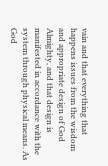vain and that everything that happens issues from the wisdom and appropriate design of God Almighty, and that design is manifested in accordance with the system through physical means. As God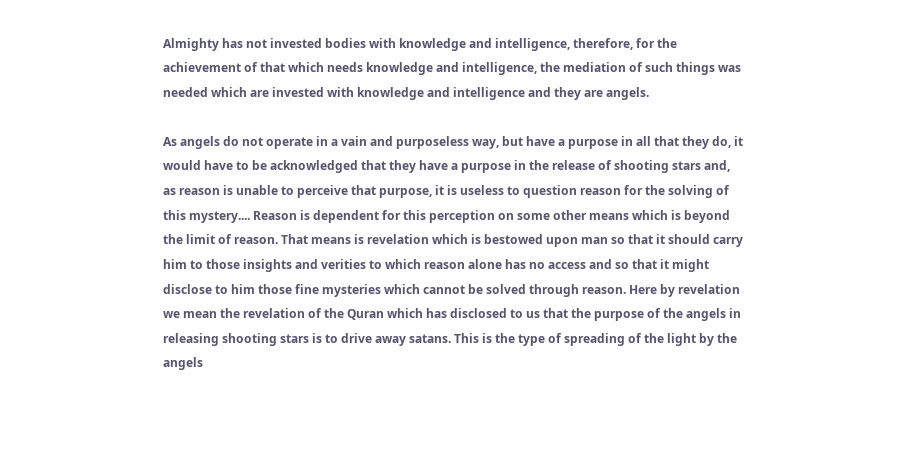Almighty has not invested bodies with knowledge and intelligence, therefore, for the achievement of that which needs knowledge and intelligence, the mediation of such things was needed which are invested with knowledge and intelligence and they are angels.

As angels do not operate in a vain and purposeless way, but have a purpose in all that they do, it would have to be acknowledged that they have a purpose in the release of shooting stars and, as reason is unable to perceive that purpose, it is useless to question reason for the solving of this mystery.... Reason is dependent for this perception on some other means which is beyond the limit of reason. That means is revelation which is bestowed upon man so that it should carry him to those insights and verities to which reason alone has no access and so that it might disclose to him those fine mysteries which cannot be solved through reason. Here by revelation we mean the revelation of the Quran which has disclosed to us that the purpose of the angels in releasing shooting stars is to drive away satans. This is the type of spreading of the light by the angels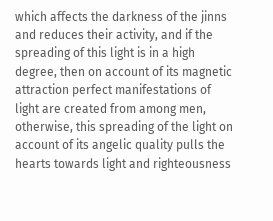which affects the darkness of the jinns and reduces their activity, and if the spreading of this light is in a high degree, then on account of its magnetic attraction perfect manifestations of light are created from among men, otherwise, this spreading of the light on account of its angelic quality pulls the hearts towards light and righteousness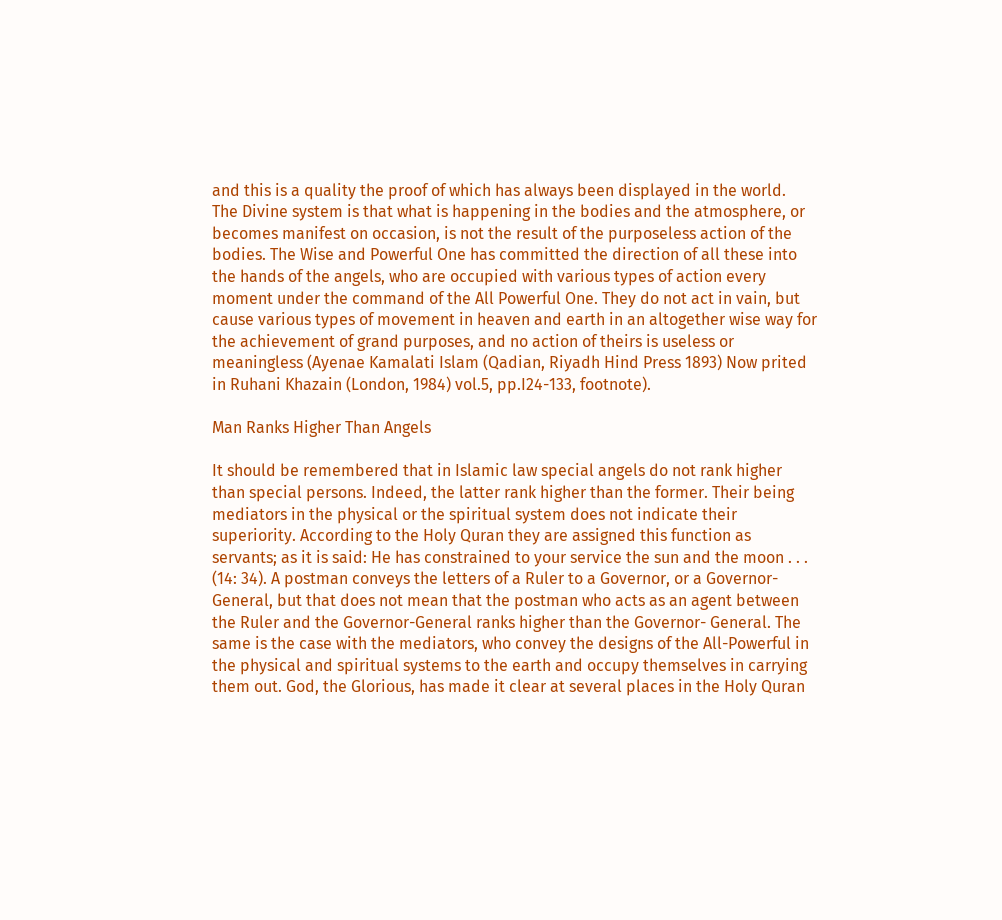and this is a quality the proof of which has always been displayed in the world.
The Divine system is that what is happening in the bodies and the atmosphere, or becomes manifest on occasion, is not the result of the purposeless action of the bodies. The Wise and Powerful One has committed the direction of all these into the hands of the angels, who are occupied with various types of action every moment under the command of the All Powerful One. They do not act in vain, but cause various types of movement in heaven and earth in an altogether wise way for the achievement of grand purposes, and no action of theirs is useless or meaningless (Ayenae Kamalati Islam (Qadian, Riyadh Hind Press 1893) Now prited in Ruhani Khazain (London, 1984) vol.5, pp.I24-133, footnote).

Man Ranks Higher Than Angels

It should be remembered that in Islamic law special angels do not rank higher than special persons. Indeed, the latter rank higher than the former. Their being mediators in the physical or the spiritual system does not indicate their superiority. According to the Holy Quran they are assigned this function as servants; as it is said: He has constrained to your service the sun and the moon . . . (14: 34). A postman conveys the letters of a Ruler to a Governor, or a Governor-General, but that does not mean that the postman who acts as an agent between the Ruler and the Governor-General ranks higher than the Governor- General. The same is the case with the mediators, who convey the designs of the All-Powerful in the physical and spiritual systems to the earth and occupy themselves in carrying them out. God, the Glorious, has made it clear at several places in the Holy Quran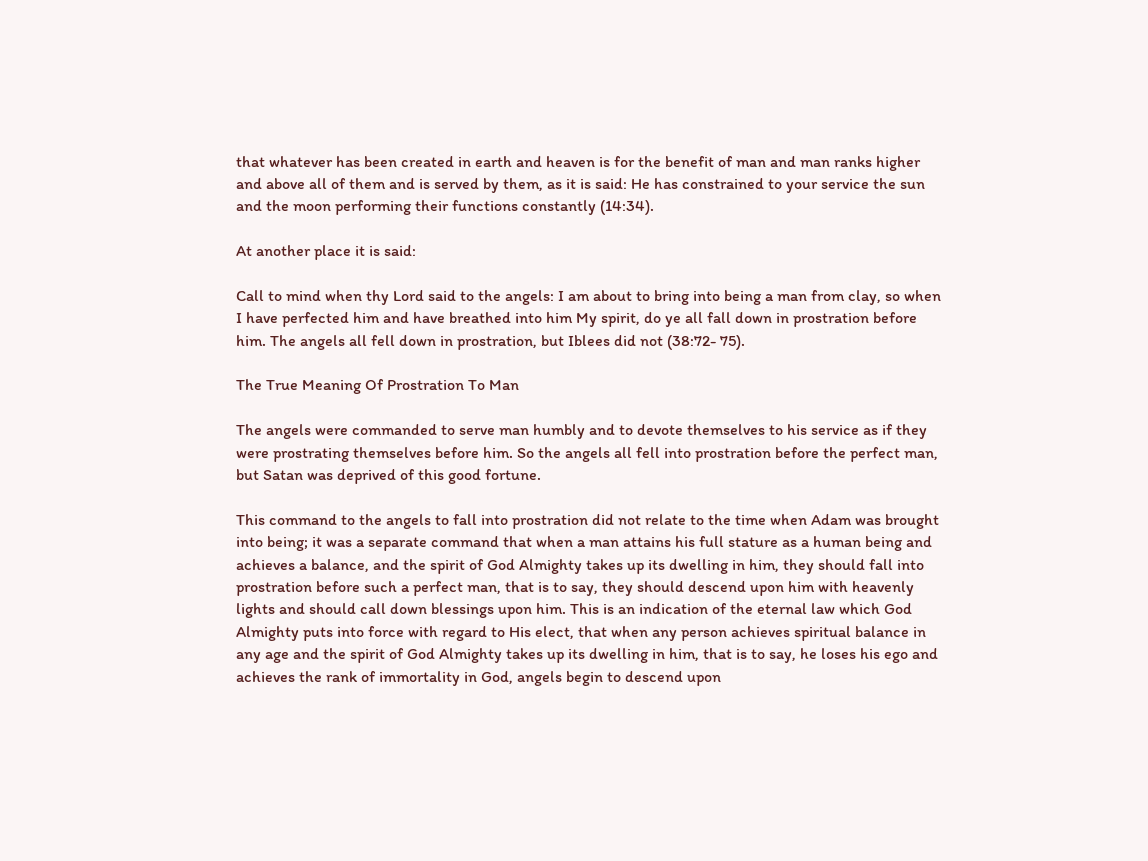that whatever has been created in earth and heaven is for the benefit of man and man ranks higher and above all of them and is served by them, as it is said: He has constrained to your service the sun and the moon performing their functions constantly (14:34).

At another place it is said:

Call to mind when thy Lord said to the angels: I am about to bring into being a man from clay, so when I have perfected him and have breathed into him My spirit, do ye all fall down in prostration before him. The angels all fell down in prostration, but Iblees did not (38:72- 75).

The True Meaning Of Prostration To Man

The angels were commanded to serve man humbly and to devote themselves to his service as if they were prostrating themselves before him. So the angels all fell into prostration before the perfect man, but Satan was deprived of this good fortune.

This command to the angels to fall into prostration did not relate to the time when Adam was brought into being; it was a separate command that when a man attains his full stature as a human being and achieves a balance, and the spirit of God Almighty takes up its dwelling in him, they should fall into prostration before such a perfect man, that is to say, they should descend upon him with heavenly lights and should call down blessings upon him. This is an indication of the eternal law which God Almighty puts into force with regard to His elect, that when any person achieves spiritual balance in any age and the spirit of God Almighty takes up its dwelling in him, that is to say, he loses his ego and achieves the rank of immortality in God, angels begin to descend upon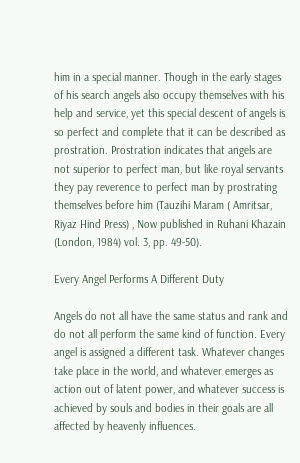him in a special manner. Though in the early stages of his search angels also occupy themselves with his help and service, yet this special descent of angels is so perfect and complete that it can be described as prostration. Prostration indicates that angels are not superior to perfect man, but like royal servants they pay reverence to perfect man by prostrating themselves before him (Tauzihi Maram ( Amritsar, Riyaz Hind Press) , Now published in Ruhani Khazain (London, 1984) vol. 3, pp. 49-50).

Every Angel Performs A Different Duty

Angels do not all have the same status and rank and do not all perform the same kind of function. Every angel is assigned a different task. Whatever changes take place in the world, and whatever emerges as action out of latent power, and whatever success is achieved by souls and bodies in their goals are all affected by heavenly influences.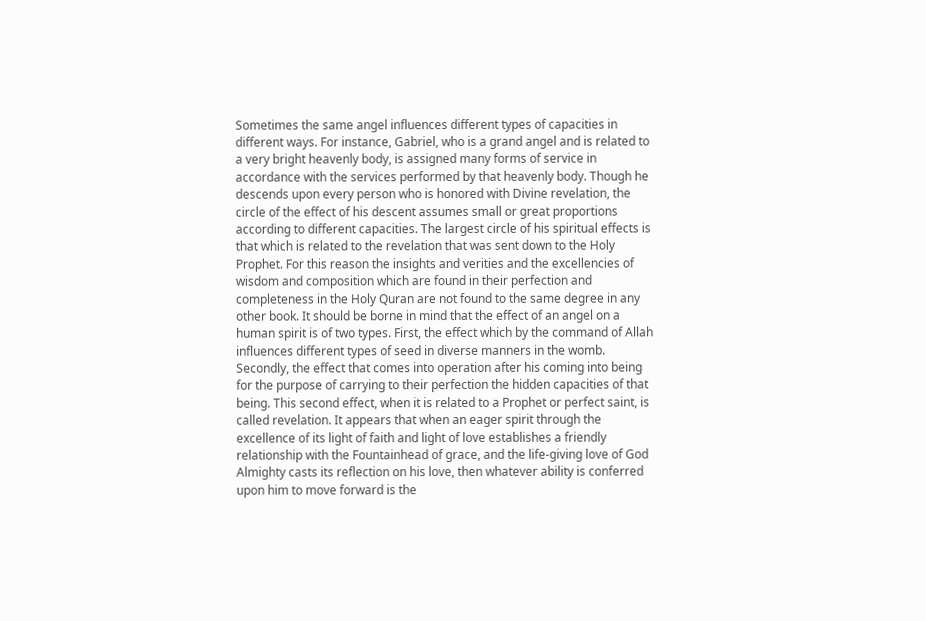Sometimes the same angel influences different types of capacities in different ways. For instance, Gabriel, who is a grand angel and is related to a very bright heavenly body, is assigned many forms of service in accordance with the services performed by that heavenly body. Though he descends upon every person who is honored with Divine revelation, the circle of the effect of his descent assumes small or great proportions according to different capacities. The largest circle of his spiritual effects is that which is related to the revelation that was sent down to the Holy Prophet. For this reason the insights and verities and the excellencies of wisdom and composition which are found in their perfection and completeness in the Holy Quran are not found to the same degree in any other book. It should be borne in mind that the effect of an angel on a human spirit is of two types. First, the effect which by the command of Allah influences different types of seed in diverse manners in the womb. Secondly, the effect that comes into operation after his coming into being for the purpose of carrying to their perfection the hidden capacities of that being. This second effect, when it is related to a Prophet or perfect saint, is called revelation. It appears that when an eager spirit through the excellence of its light of faith and light of love establishes a friendly relationship with the Fountainhead of grace, and the life-giving love of God Almighty casts its reflection on his love, then whatever ability is conferred upon him to move forward is the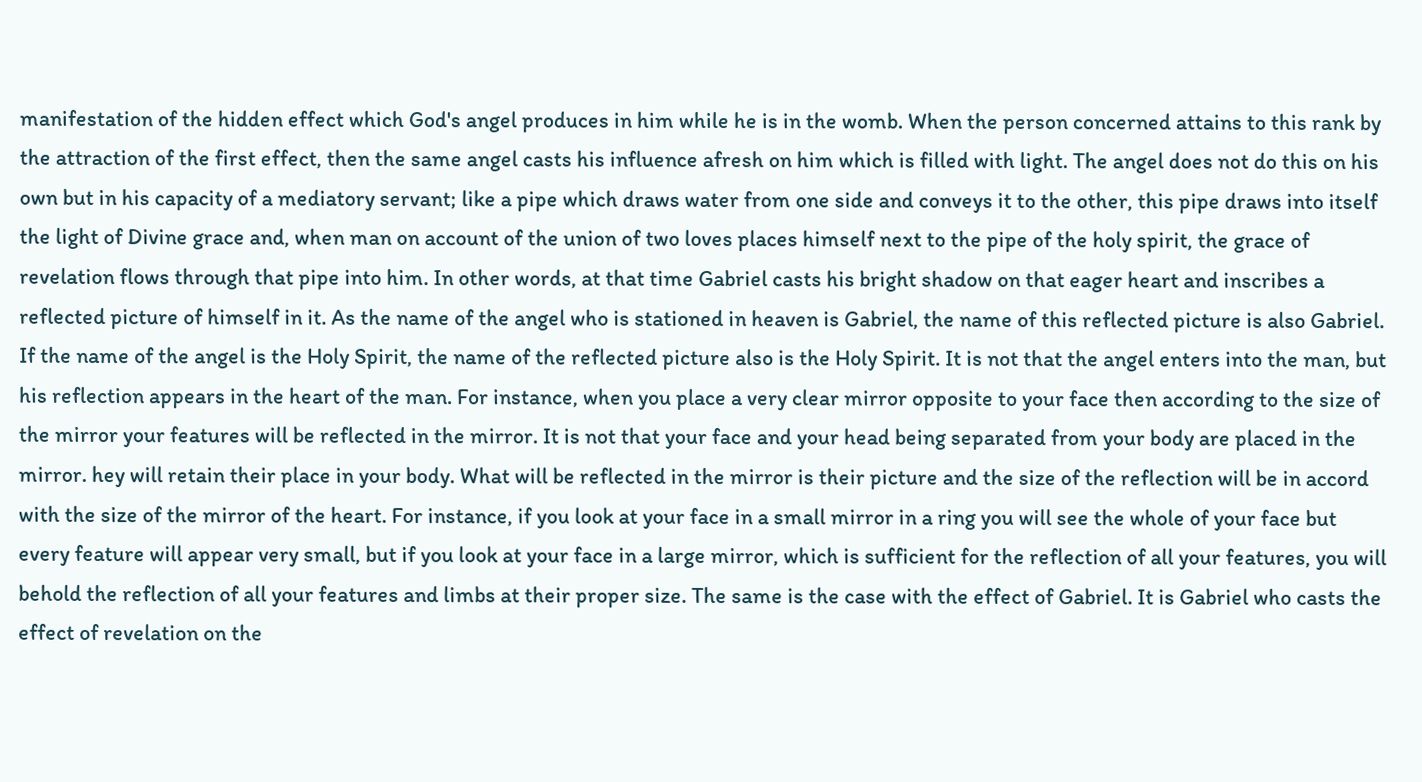manifestation of the hidden effect which God's angel produces in him while he is in the womb. When the person concerned attains to this rank by the attraction of the first effect, then the same angel casts his influence afresh on him which is filled with light. The angel does not do this on his own but in his capacity of a mediatory servant; like a pipe which draws water from one side and conveys it to the other, this pipe draws into itself the light of Divine grace and, when man on account of the union of two loves places himself next to the pipe of the holy spirit, the grace of revelation flows through that pipe into him. In other words, at that time Gabriel casts his bright shadow on that eager heart and inscribes a reflected picture of himself in it. As the name of the angel who is stationed in heaven is Gabriel, the name of this reflected picture is also Gabriel. If the name of the angel is the Holy Spirit, the name of the reflected picture also is the Holy Spirit. It is not that the angel enters into the man, but his reflection appears in the heart of the man. For instance, when you place a very clear mirror opposite to your face then according to the size of the mirror your features will be reflected in the mirror. It is not that your face and your head being separated from your body are placed in the mirror. hey will retain their place in your body. What will be reflected in the mirror is their picture and the size of the reflection will be in accord with the size of the mirror of the heart. For instance, if you look at your face in a small mirror in a ring you will see the whole of your face but every feature will appear very small, but if you look at your face in a large mirror, which is sufficient for the reflection of all your features, you will behold the reflection of all your features and limbs at their proper size. The same is the case with the effect of Gabriel. It is Gabriel who casts the effect of revelation on the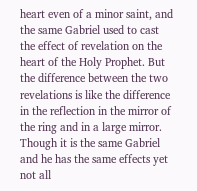heart even of a minor saint, and the same Gabriel used to cast the effect of revelation on the heart of the Holy Prophet. But the difference between the two revelations is like the difference in the reflection in the mirror of the ring and in a large mirror. Though it is the same Gabriel and he has the same effects yet not all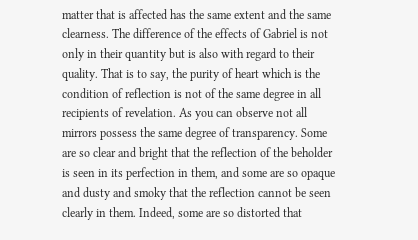matter that is affected has the same extent and the same clearness. The difference of the effects of Gabriel is not only in their quantity but is also with regard to their quality. That is to say, the purity of heart which is the condition of reflection is not of the same degree in all recipients of revelation. As you can observe not all mirrors possess the same degree of transparency. Some are so clear and bright that the reflection of the beholder is seen in its perfection in them, and some are so opaque and dusty and smoky that the reflection cannot be seen clearly in them. Indeed, some are so distorted that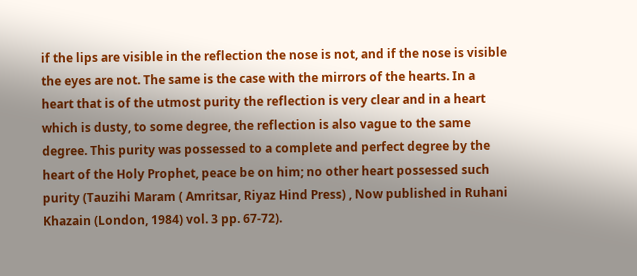if the lips are visible in the reflection the nose is not, and if the nose is visible the eyes are not. The same is the case with the mirrors of the hearts. In a heart that is of the utmost purity the reflection is very clear and in a heart which is dusty, to some degree, the reflection is also vague to the same degree. This purity was possessed to a complete and perfect degree by the heart of the Holy Prophet, peace be on him; no other heart possessed such purity (Tauzihi Maram ( Amritsar, Riyaz Hind Press) , Now published in Ruhani Khazain (London, 1984) vol. 3 pp. 67-72).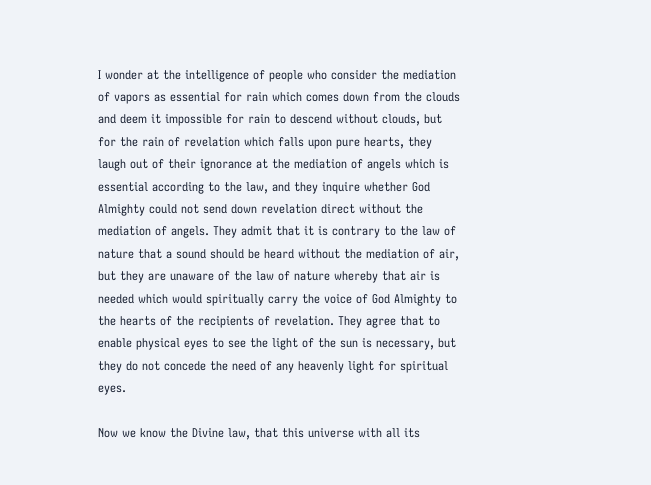I wonder at the intelligence of people who consider the mediation of vapors as essential for rain which comes down from the clouds and deem it impossible for rain to descend without clouds, but for the rain of revelation which falls upon pure hearts, they laugh out of their ignorance at the mediation of angels which is essential according to the law, and they inquire whether God Almighty could not send down revelation direct without the mediation of angels. They admit that it is contrary to the law of nature that a sound should be heard without the mediation of air, but they are unaware of the law of nature whereby that air is needed which would spiritually carry the voice of God Almighty to the hearts of the recipients of revelation. They agree that to enable physical eyes to see the light of the sun is necessary, but they do not concede the need of any heavenly light for spiritual eyes.

Now we know the Divine law, that this universe with all its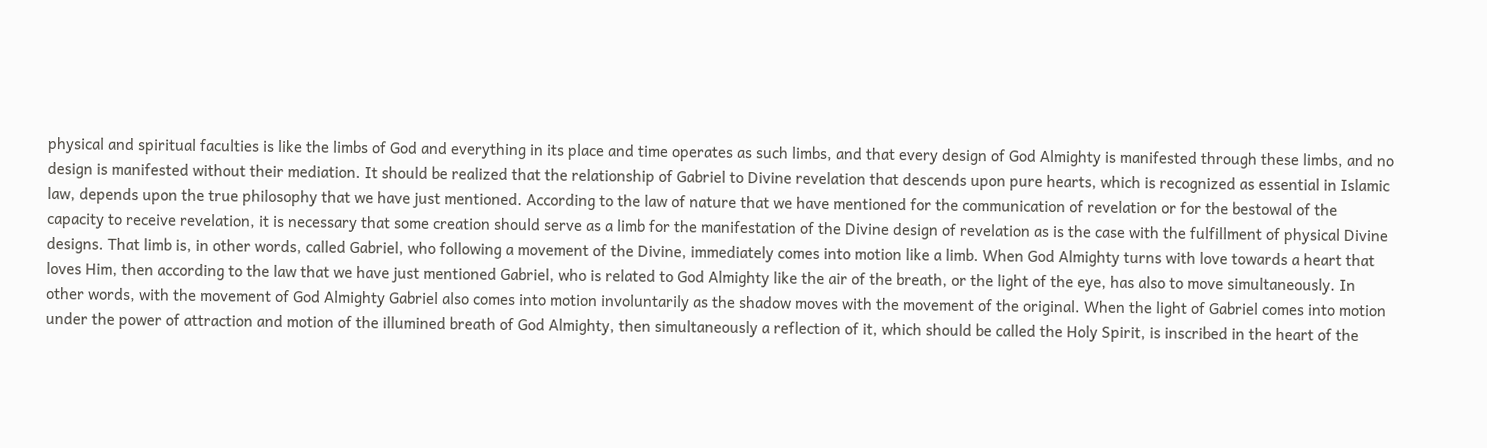physical and spiritual faculties is like the limbs of God and everything in its place and time operates as such limbs, and that every design of God Almighty is manifested through these limbs, and no design is manifested without their mediation. It should be realized that the relationship of Gabriel to Divine revelation that descends upon pure hearts, which is recognized as essential in Islamic law, depends upon the true philosophy that we have just mentioned. According to the law of nature that we have mentioned for the communication of revelation or for the bestowal of the capacity to receive revelation, it is necessary that some creation should serve as a limb for the manifestation of the Divine design of revelation as is the case with the fulfillment of physical Divine designs. That limb is, in other words, called Gabriel, who following a movement of the Divine, immediately comes into motion like a limb. When God Almighty turns with love towards a heart that loves Him, then according to the law that we have just mentioned Gabriel, who is related to God Almighty like the air of the breath, or the light of the eye, has also to move simultaneously. In other words, with the movement of God Almighty Gabriel also comes into motion involuntarily as the shadow moves with the movement of the original. When the light of Gabriel comes into motion under the power of attraction and motion of the illumined breath of God Almighty, then simultaneously a reflection of it, which should be called the Holy Spirit, is inscribed in the heart of the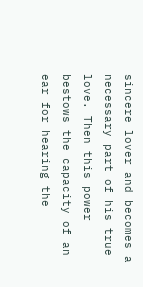sincere lover and becomes a necessary part of his true love. Then this power bestows the capacity of an ear for hearing the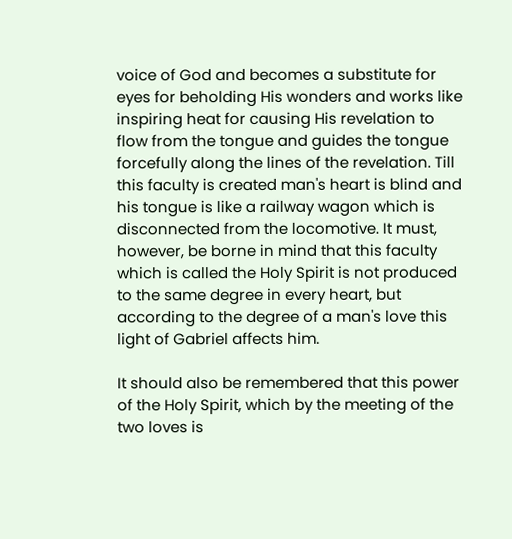voice of God and becomes a substitute for eyes for beholding His wonders and works like inspiring heat for causing His revelation to flow from the tongue and guides the tongue forcefully along the lines of the revelation. Till this faculty is created man's heart is blind and his tongue is like a railway wagon which is disconnected from the locomotive. It must, however, be borne in mind that this faculty which is called the Holy Spirit is not produced to the same degree in every heart, but according to the degree of a man's love this light of Gabriel affects him.

It should also be remembered that this power of the Holy Spirit, which by the meeting of the two loves is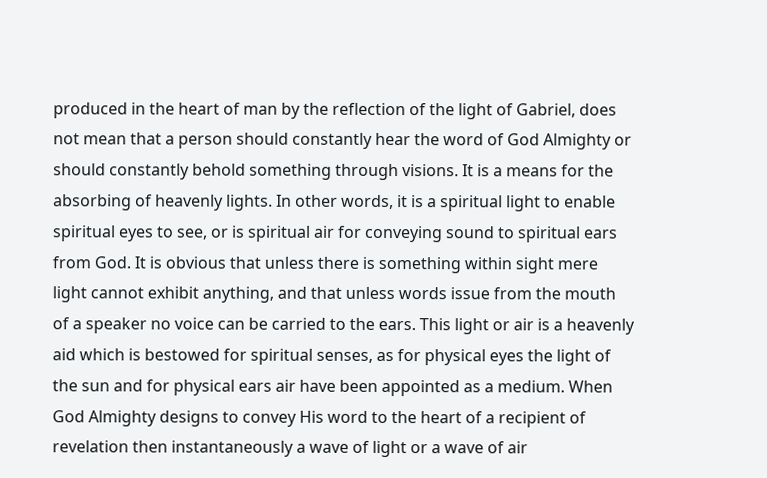produced in the heart of man by the reflection of the light of Gabriel, does not mean that a person should constantly hear the word of God Almighty or should constantly behold something through visions. It is a means for the absorbing of heavenly lights. In other words, it is a spiritual light to enable spiritual eyes to see, or is spiritual air for conveying sound to spiritual ears from God. It is obvious that unless there is something within sight mere light cannot exhibit anything, and that unless words issue from the mouth of a speaker no voice can be carried to the ears. This light or air is a heavenly aid which is bestowed for spiritual senses, as for physical eyes the light of the sun and for physical ears air have been appointed as a medium. When God Almighty designs to convey His word to the heart of a recipient of revelation then instantaneously a wave of light or a wave of air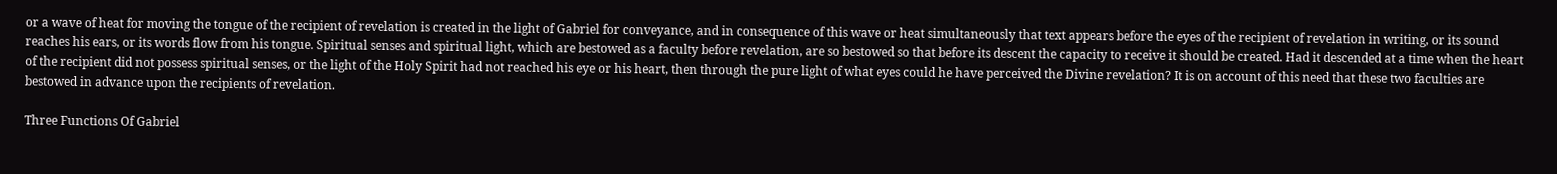or a wave of heat for moving the tongue of the recipient of revelation is created in the light of Gabriel for conveyance, and in consequence of this wave or heat simultaneously that text appears before the eyes of the recipient of revelation in writing, or its sound reaches his ears, or its words flow from his tongue. Spiritual senses and spiritual light, which are bestowed as a faculty before revelation, are so bestowed so that before its descent the capacity to receive it should be created. Had it descended at a time when the heart of the recipient did not possess spiritual senses, or the light of the Holy Spirit had not reached his eye or his heart, then through the pure light of what eyes could he have perceived the Divine revelation? It is on account of this need that these two faculties are bestowed in advance upon the recipients of revelation.

Three Functions Of Gabriel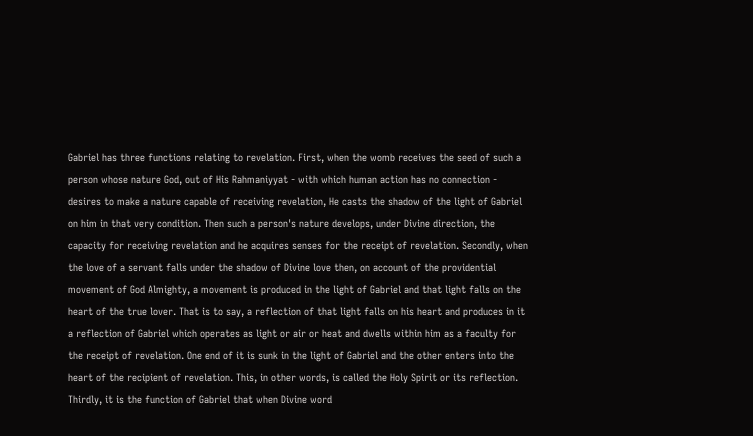Gabriel has three functions relating to revelation. First, when the womb receives the seed of such a person whose nature God, out of His Rahmaniyyat - with which human action has no connection - desires to make a nature capable of receiving revelation, He casts the shadow of the light of Gabriel on him in that very condition. Then such a person's nature develops, under Divine direction, the capacity for receiving revelation and he acquires senses for the receipt of revelation. Secondly, when the love of a servant falls under the shadow of Divine love then, on account of the providential movement of God Almighty, a movement is produced in the light of Gabriel and that light falls on the heart of the true lover. That is to say, a reflection of that light falls on his heart and produces in it a reflection of Gabriel which operates as light or air or heat and dwells within him as a faculty for the receipt of revelation. One end of it is sunk in the light of Gabriel and the other enters into the heart of the recipient of revelation. This, in other words, is called the Holy Spirit or its reflection. Thirdly, it is the function of Gabriel that when Divine word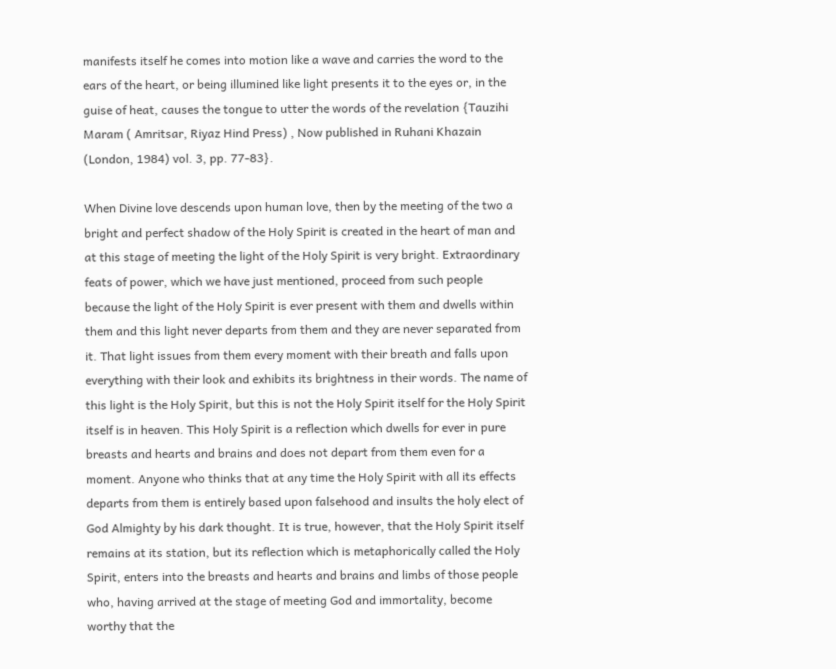manifests itself he comes into motion like a wave and carries the word to the ears of the heart, or being illumined like light presents it to the eyes or, in the guise of heat, causes the tongue to utter the words of the revelation {Tauzihi Maram ( Amritsar, Riyaz Hind Press) , Now published in Ruhani Khazain (London, 1984) vol. 3, pp. 77-83}.

When Divine love descends upon human love, then by the meeting of the two a bright and perfect shadow of the Holy Spirit is created in the heart of man and at this stage of meeting the light of the Holy Spirit is very bright. Extraordinary feats of power, which we have just mentioned, proceed from such people because the light of the Holy Spirit is ever present with them and dwells within them and this light never departs from them and they are never separated from it. That light issues from them every moment with their breath and falls upon everything with their look and exhibits its brightness in their words. The name of this light is the Holy Spirit, but this is not the Holy Spirit itself for the Holy Spirit itself is in heaven. This Holy Spirit is a reflection which dwells for ever in pure breasts and hearts and brains and does not depart from them even for a moment. Anyone who thinks that at any time the Holy Spirit with all its effects departs from them is entirely based upon falsehood and insults the holy elect of God Almighty by his dark thought. It is true, however, that the Holy Spirit itself remains at its station, but its reflection which is metaphorically called the Holy Spirit, enters into the breasts and hearts and brains and limbs of those people who, having arrived at the stage of meeting God and immortality, become worthy that the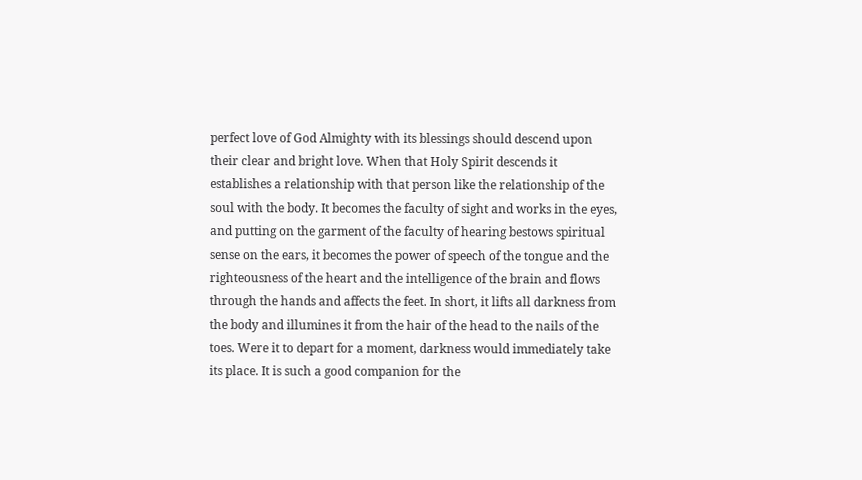perfect love of God Almighty with its blessings should descend upon their clear and bright love. When that Holy Spirit descends it establishes a relationship with that person like the relationship of the soul with the body. It becomes the faculty of sight and works in the eyes, and putting on the garment of the faculty of hearing bestows spiritual sense on the ears, it becomes the power of speech of the tongue and the righteousness of the heart and the intelligence of the brain and flows through the hands and affects the feet. In short, it lifts all darkness from the body and illumines it from the hair of the head to the nails of the toes. Were it to depart for a moment, darkness would immediately take its place. It is such a good companion for the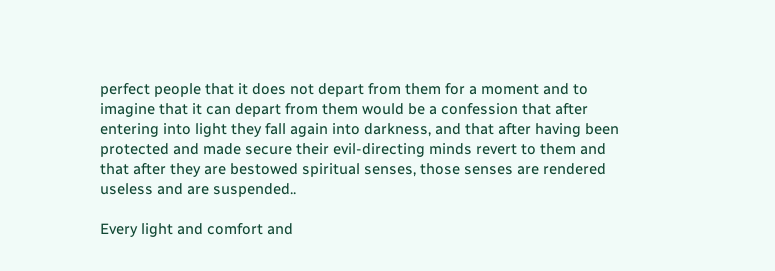perfect people that it does not depart from them for a moment and to imagine that it can depart from them would be a confession that after entering into light they fall again into darkness, and that after having been protected and made secure their evil-directing minds revert to them and that after they are bestowed spiritual senses, those senses are rendered useless and are suspended..

Every light and comfort and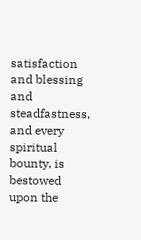satisfaction and blessing and steadfastness, and every spiritual bounty, is bestowed upon the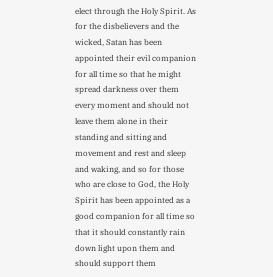elect through the Holy Spirit. As for the disbelievers and the wicked, Satan has been appointed their evil companion for all time so that he might spread darkness over them every moment and should not leave them alone in their standing and sitting and movement and rest and sleep and waking, and so for those who are close to God, the Holy Spirit has been appointed as a good companion for all time so that it should constantly rain down light upon them and should support them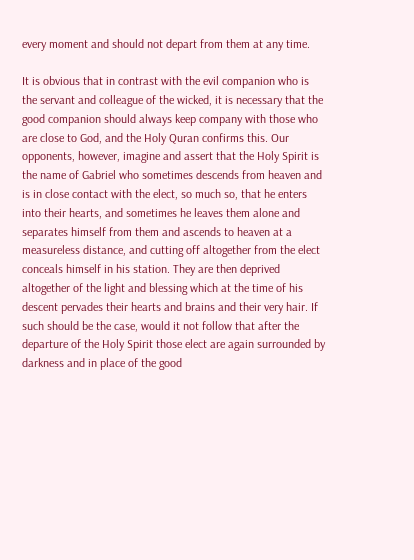every moment and should not depart from them at any time.

It is obvious that in contrast with the evil companion who is the servant and colleague of the wicked, it is necessary that the good companion should always keep company with those who are close to God, and the Holy Quran confirms this. Our opponents, however, imagine and assert that the Holy Spirit is the name of Gabriel who sometimes descends from heaven and is in close contact with the elect, so much so, that he enters into their hearts, and sometimes he leaves them alone and separates himself from them and ascends to heaven at a measureless distance, and cutting off altogether from the elect conceals himself in his station. They are then deprived altogether of the light and blessing which at the time of his descent pervades their hearts and brains and their very hair. If such should be the case, would it not follow that after the departure of the Holy Spirit those elect are again surrounded by darkness and in place of the good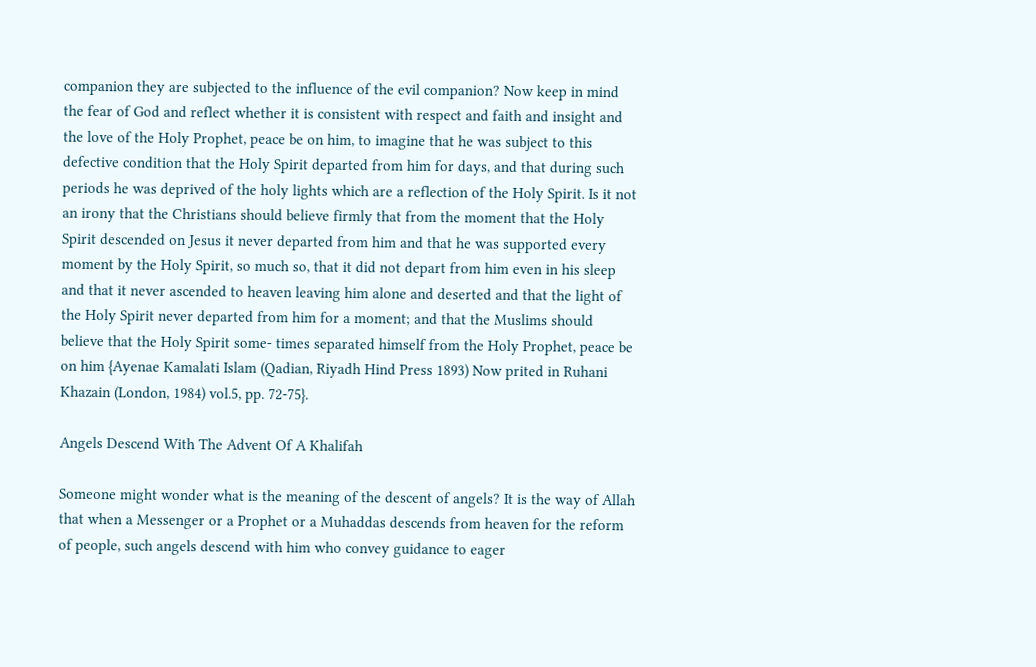companion they are subjected to the influence of the evil companion? Now keep in mind the fear of God and reflect whether it is consistent with respect and faith and insight and the love of the Holy Prophet, peace be on him, to imagine that he was subject to this defective condition that the Holy Spirit departed from him for days, and that during such periods he was deprived of the holy lights which are a reflection of the Holy Spirit. Is it not an irony that the Christians should believe firmly that from the moment that the Holy Spirit descended on Jesus it never departed from him and that he was supported every moment by the Holy Spirit, so much so, that it did not depart from him even in his sleep and that it never ascended to heaven leaving him alone and deserted and that the light of the Holy Spirit never departed from him for a moment; and that the Muslims should believe that the Holy Spirit some- times separated himself from the Holy Prophet, peace be on him {Ayenae Kamalati Islam (Qadian, Riyadh Hind Press 1893) Now prited in Ruhani Khazain (London, 1984) vol.5, pp. 72-75}.

Angels Descend With The Advent Of A Khalifah

Someone might wonder what is the meaning of the descent of angels? It is the way of Allah that when a Messenger or a Prophet or a Muhaddas descends from heaven for the reform of people, such angels descend with him who convey guidance to eager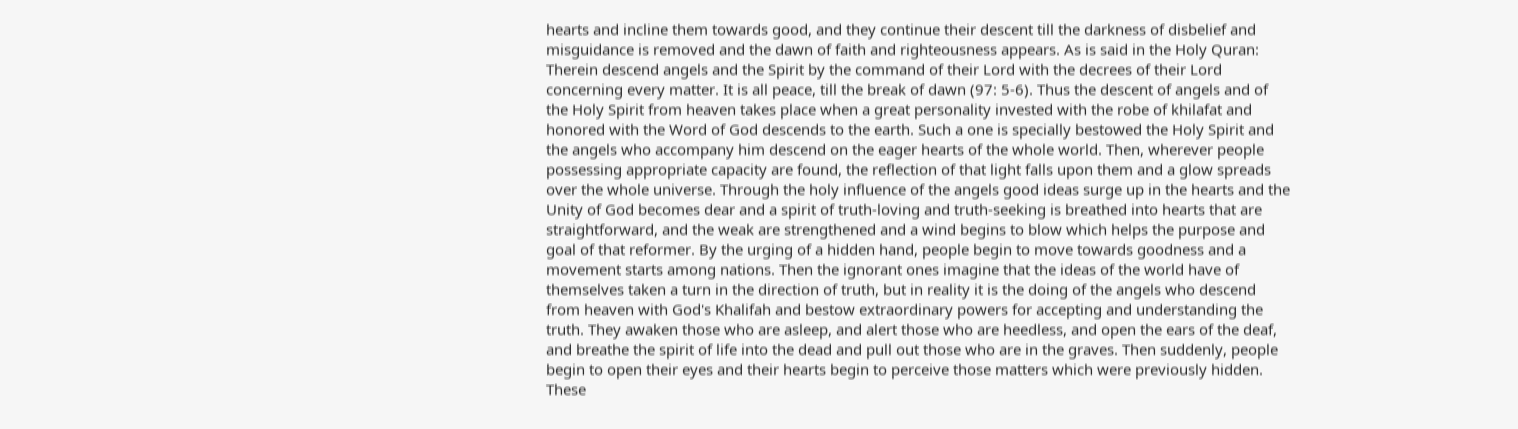hearts and incline them towards good, and they continue their descent till the darkness of disbelief and misguidance is removed and the dawn of faith and righteousness appears. As is said in the Holy Quran: Therein descend angels and the Spirit by the command of their Lord with the decrees of their Lord concerning every matter. It is all peace, till the break of dawn (97: 5-6). Thus the descent of angels and of the Holy Spirit from heaven takes place when a great personality invested with the robe of khilafat and honored with the Word of God descends to the earth. Such a one is specially bestowed the Holy Spirit and the angels who accompany him descend on the eager hearts of the whole world. Then, wherever people possessing appropriate capacity are found, the reflection of that light falls upon them and a glow spreads over the whole universe. Through the holy influence of the angels good ideas surge up in the hearts and the Unity of God becomes dear and a spirit of truth-loving and truth-seeking is breathed into hearts that are straightforward, and the weak are strengthened and a wind begins to blow which helps the purpose and goal of that reformer. By the urging of a hidden hand, people begin to move towards goodness and a movement starts among nations. Then the ignorant ones imagine that the ideas of the world have of themselves taken a turn in the direction of truth, but in reality it is the doing of the angels who descend from heaven with God's Khalifah and bestow extraordinary powers for accepting and understanding the truth. They awaken those who are asleep, and alert those who are heedless, and open the ears of the deaf, and breathe the spirit of life into the dead and pull out those who are in the graves. Then suddenly, people begin to open their eyes and their hearts begin to perceive those matters which were previously hidden. These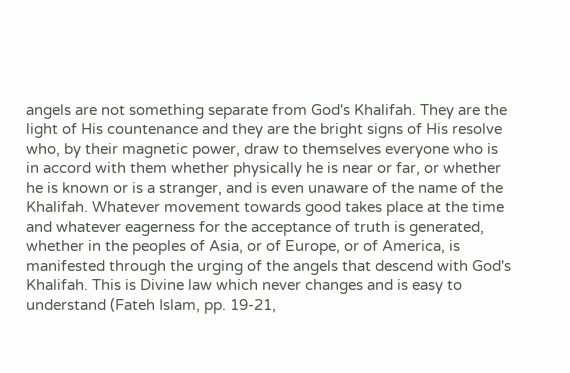angels are not something separate from God's Khalifah. They are the light of His countenance and they are the bright signs of His resolve who, by their magnetic power, draw to themselves everyone who is in accord with them whether physically he is near or far, or whether he is known or is a stranger, and is even unaware of the name of the Khalifah. Whatever movement towards good takes place at the time and whatever eagerness for the acceptance of truth is generated, whether in the peoples of Asia, or of Europe, or of America, is manifested through the urging of the angels that descend with God's Khalifah. This is Divine law which never changes and is easy to understand (Fateh Islam, pp. 19-21,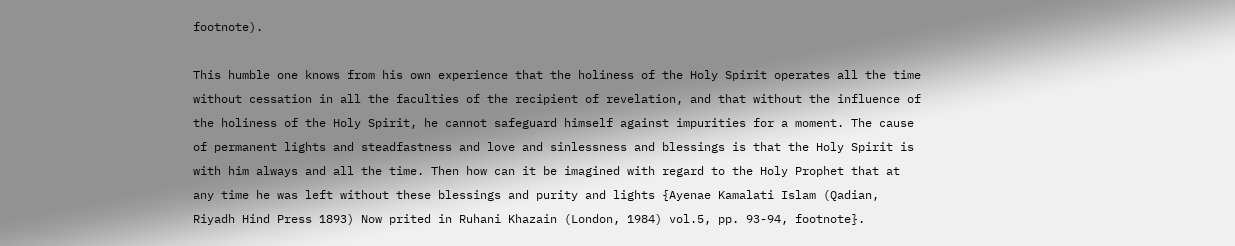footnote).

This humble one knows from his own experience that the holiness of the Holy Spirit operates all the time without cessation in all the faculties of the recipient of revelation, and that without the influence of the holiness of the Holy Spirit, he cannot safeguard himself against impurities for a moment. The cause of permanent lights and steadfastness and love and sinlessness and blessings is that the Holy Spirit is with him always and all the time. Then how can it be imagined with regard to the Holy Prophet that at any time he was left without these blessings and purity and lights {Ayenae Kamalati Islam (Qadian, Riyadh Hind Press 1893) Now prited in Ruhani Khazain (London, 1984) vol.5, pp. 93-94, footnote}.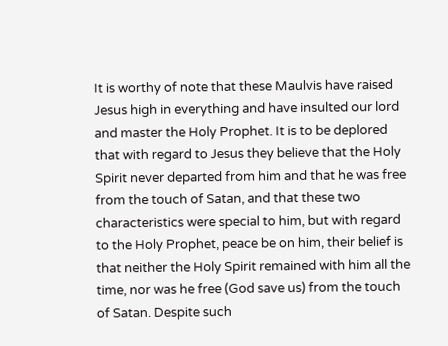It is worthy of note that these Maulvis have raised Jesus high in everything and have insulted our lord and master the Holy Prophet. It is to be deplored that with regard to Jesus they believe that the Holy Spirit never departed from him and that he was free from the touch of Satan, and that these two characteristics were special to him, but with regard to the Holy Prophet, peace be on him, their belief is that neither the Holy Spirit remained with him all the time, nor was he free (God save us) from the touch of Satan. Despite such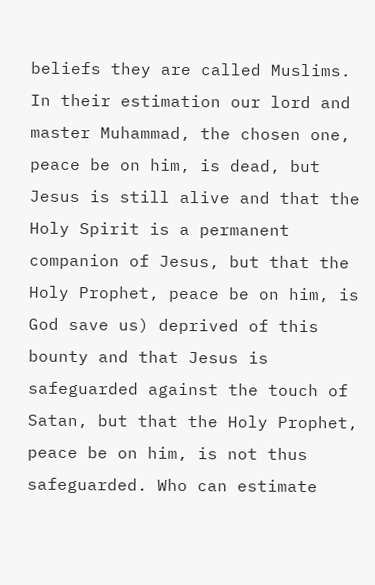beliefs they are called Muslims. In their estimation our lord and master Muhammad, the chosen one, peace be on him, is dead, but Jesus is still alive and that the Holy Spirit is a permanent companion of Jesus, but that the Holy Prophet, peace be on him, is God save us) deprived of this bounty and that Jesus is safeguarded against the touch of Satan, but that the Holy Prophet, peace be on him, is not thus safeguarded. Who can estimate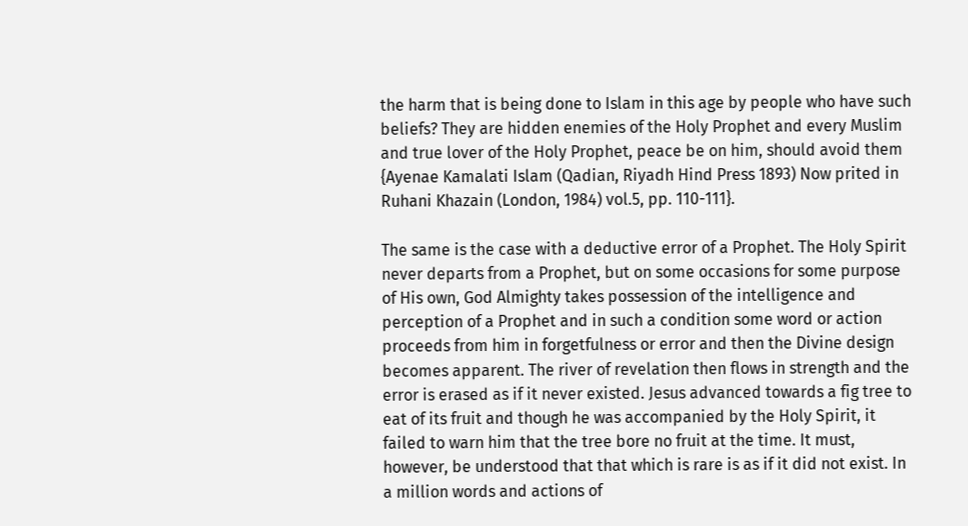the harm that is being done to Islam in this age by people who have such beliefs? They are hidden enemies of the Holy Prophet and every Muslim and true lover of the Holy Prophet, peace be on him, should avoid them {Ayenae Kamalati Islam (Qadian, Riyadh Hind Press 1893) Now prited in Ruhani Khazain (London, 1984) vol.5, pp. 110-111}.

The same is the case with a deductive error of a Prophet. The Holy Spirit never departs from a Prophet, but on some occasions for some purpose of His own, God Almighty takes possession of the intelligence and perception of a Prophet and in such a condition some word or action proceeds from him in forgetfulness or error and then the Divine design becomes apparent. The river of revelation then flows in strength and the error is erased as if it never existed. Jesus advanced towards a fig tree to eat of its fruit and though he was accompanied by the Holy Spirit, it failed to warn him that the tree bore no fruit at the time. It must, however, be understood that that which is rare is as if it did not exist. In a million words and actions of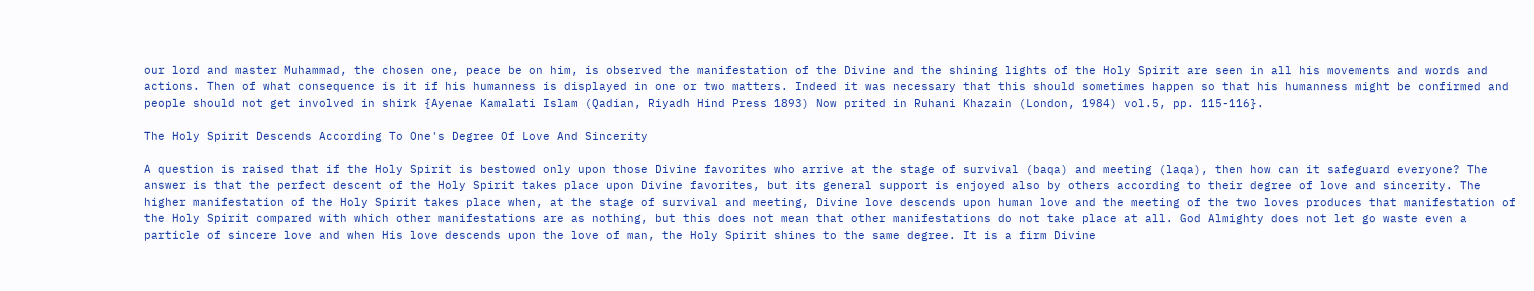our lord and master Muhammad, the chosen one, peace be on him, is observed the manifestation of the Divine and the shining lights of the Holy Spirit are seen in all his movements and words and actions. Then of what consequence is it if his humanness is displayed in one or two matters. Indeed it was necessary that this should sometimes happen so that his humanness might be confirmed and people should not get involved in shirk {Ayenae Kamalati Islam (Qadian, Riyadh Hind Press 1893) Now prited in Ruhani Khazain (London, 1984) vol.5, pp. 115-116}.

The Holy Spirit Descends According To One's Degree Of Love And Sincerity

A question is raised that if the Holy Spirit is bestowed only upon those Divine favorites who arrive at the stage of survival (baqa) and meeting (laqa), then how can it safeguard everyone? The answer is that the perfect descent of the Holy Spirit takes place upon Divine favorites, but its general support is enjoyed also by others according to their degree of love and sincerity. The higher manifestation of the Holy Spirit takes place when, at the stage of survival and meeting, Divine love descends upon human love and the meeting of the two loves produces that manifestation of the Holy Spirit compared with which other manifestations are as nothing, but this does not mean that other manifestations do not take place at all. God Almighty does not let go waste even a particle of sincere love and when His love descends upon the love of man, the Holy Spirit shines to the same degree. It is a firm Divine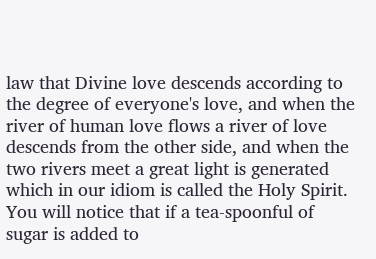law that Divine love descends according to the degree of everyone's love, and when the river of human love flows a river of love descends from the other side, and when the two rivers meet a great light is generated which in our idiom is called the Holy Spirit. You will notice that if a tea-spoonful of sugar is added to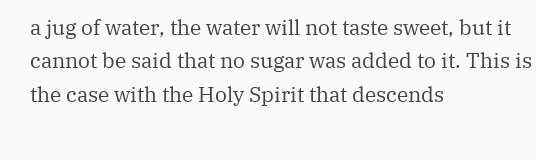a jug of water, the water will not taste sweet, but it cannot be said that no sugar was added to it. This is the case with the Holy Spirit that descends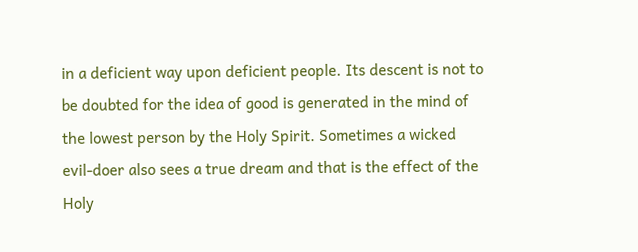in a deficient way upon deficient people. Its descent is not to be doubted for the idea of good is generated in the mind of the lowest person by the Holy Spirit. Sometimes a wicked evil-doer also sees a true dream and that is the effect of the Holy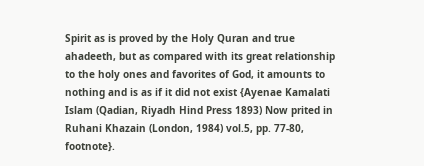Spirit as is proved by the Holy Quran and true ahadeeth, but as compared with its great relationship to the holy ones and favorites of God, it amounts to nothing and is as if it did not exist {Ayenae Kamalati Islam (Qadian, Riyadh Hind Press 1893) Now prited in Ruhani Khazain (London, 1984) vol.5, pp. 77-80, footnote}.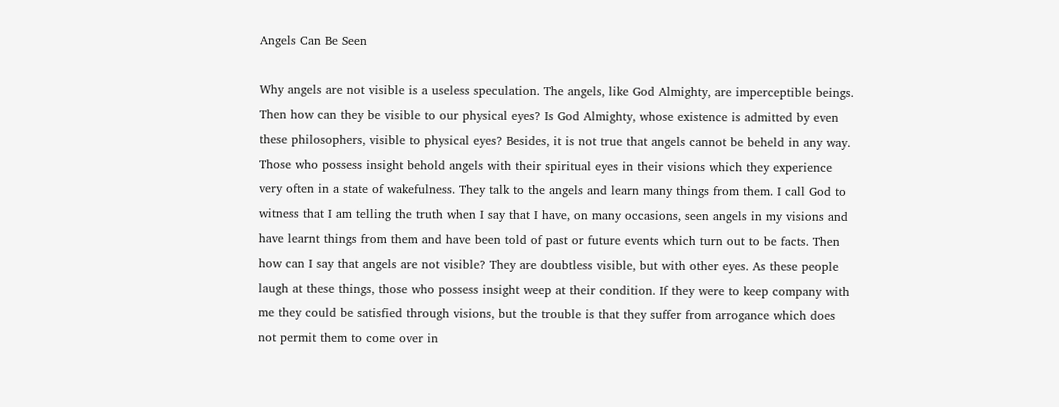Angels Can Be Seen

Why angels are not visible is a useless speculation. The angels, like God Almighty, are imperceptible beings. Then how can they be visible to our physical eyes? Is God Almighty, whose existence is admitted by even these philosophers, visible to physical eyes? Besides, it is not true that angels cannot be beheld in any way. Those who possess insight behold angels with their spiritual eyes in their visions which they experience very often in a state of wakefulness. They talk to the angels and learn many things from them. I call God to witness that I am telling the truth when I say that I have, on many occasions, seen angels in my visions and have learnt things from them and have been told of past or future events which turn out to be facts. Then how can I say that angels are not visible? They are doubtless visible, but with other eyes. As these people laugh at these things, those who possess insight weep at their condition. If they were to keep company with me they could be satisfied through visions, but the trouble is that they suffer from arrogance which does not permit them to come over in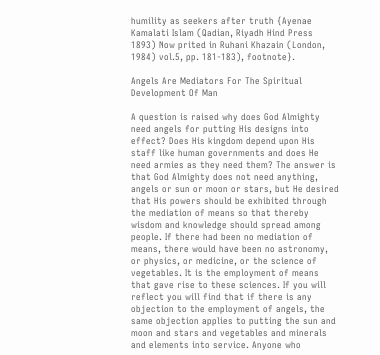humility as seekers after truth {Ayenae Kamalati Islam (Qadian, Riyadh Hind Press 1893) Now prited in Ruhani Khazain (London, 1984) vol.5, pp. 181-183), footnote}.

Angels Are Mediators For The Spiritual Development Of Man

A question is raised why does God Almighty need angels for putting His designs into effect? Does His kingdom depend upon His staff like human governments and does He need armies as they need them? The answer is that God Almighty does not need anything, angels or sun or moon or stars, but He desired that His powers should be exhibited through the mediation of means so that thereby wisdom and knowledge should spread among people. If there had been no mediation of means, there would have been no astronomy, or physics, or medicine, or the science of vegetables. It is the employment of means that gave rise to these sciences. If you will reflect you will find that if there is any objection to the employment of angels, the same objection applies to putting the sun and moon and stars and vegetables and minerals and elements into service. Anyone who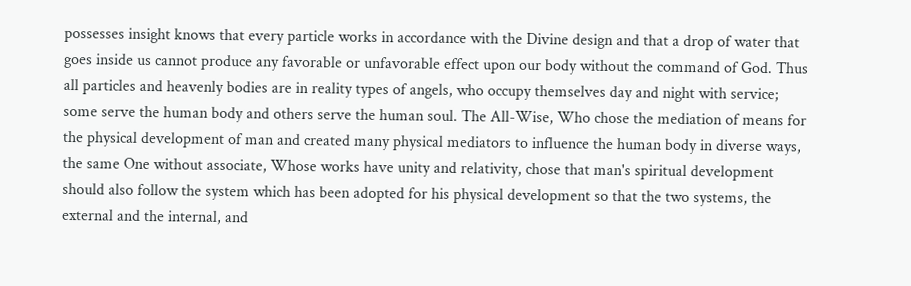possesses insight knows that every particle works in accordance with the Divine design and that a drop of water that goes inside us cannot produce any favorable or unfavorable effect upon our body without the command of God. Thus all particles and heavenly bodies are in reality types of angels, who occupy themselves day and night with service; some serve the human body and others serve the human soul. The All-Wise, Who chose the mediation of means for the physical development of man and created many physical mediators to influence the human body in diverse ways, the same One without associate, Whose works have unity and relativity, chose that man's spiritual development should also follow the system which has been adopted for his physical development so that the two systems, the external and the internal, and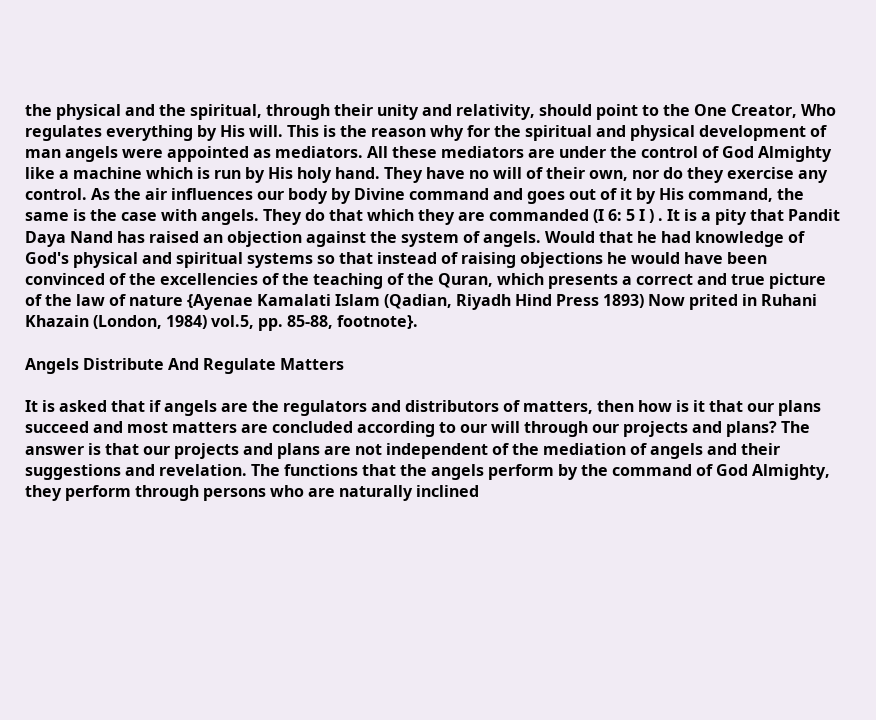the physical and the spiritual, through their unity and relativity, should point to the One Creator, Who regulates everything by His will. This is the reason why for the spiritual and physical development of man angels were appointed as mediators. All these mediators are under the control of God Almighty like a machine which is run by His holy hand. They have no will of their own, nor do they exercise any control. As the air influences our body by Divine command and goes out of it by His command, the same is the case with angels. They do that which they are commanded (I 6: 5 I ) . It is a pity that Pandit Daya Nand has raised an objection against the system of angels. Would that he had knowledge of God's physical and spiritual systems so that instead of raising objections he would have been convinced of the excellencies of the teaching of the Quran, which presents a correct and true picture of the law of nature {Ayenae Kamalati Islam (Qadian, Riyadh Hind Press 1893) Now prited in Ruhani Khazain (London, 1984) vol.5, pp. 85-88, footnote}.

Angels Distribute And Regulate Matters

It is asked that if angels are the regulators and distributors of matters, then how is it that our plans succeed and most matters are concluded according to our will through our projects and plans? The answer is that our projects and plans are not independent of the mediation of angels and their suggestions and revelation. The functions that the angels perform by the command of God Almighty, they perform through persons who are naturally inclined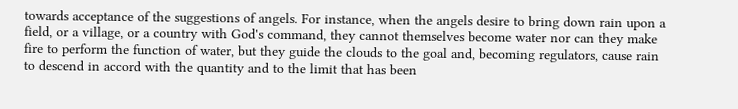towards acceptance of the suggestions of angels. For instance, when the angels desire to bring down rain upon a field, or a village, or a country with God's command, they cannot themselves become water nor can they make fire to perform the function of water, but they guide the clouds to the goal and, becoming regulators, cause rain to descend in accord with the quantity and to the limit that has been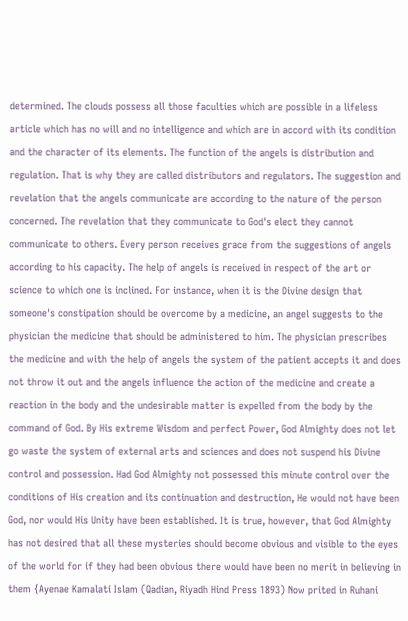determined. The clouds possess all those faculties which are possible in a lifeless article which has no will and no intelligence and which are in accord with its condition and the character of its elements. The function of the angels is distribution and regulation. That is why they are called distributors and regulators. The suggestion and revelation that the angels communicate are according to the nature of the person concerned. The revelation that they communicate to God's elect they cannot communicate to others. Every person receives grace from the suggestions of angels according to his capacity. The help of angels is received in respect of the art or science to which one is inclined. For instance, when it is the Divine design that someone's constipation should be overcome by a medicine, an angel suggests to the physician the medicine that should be administered to him. The physician prescribes the medicine and with the help of angels the system of the patient accepts it and does not throw it out and the angels influence the action of the medicine and create a reaction in the body and the undesirable matter is expelled from the body by the command of God. By His extreme Wisdom and perfect Power, God Almighty does not let go waste the system of external arts and sciences and does not suspend his Divine control and possession. Had God Almighty not possessed this minute control over the conditions of His creation and its continuation and destruction, He would not have been God, nor would His Unity have been established. It is true, however, that God Almighty has not desired that all these mysteries should become obvious and visible to the eyes of the world for if they had been obvious there would have been no merit in believing in them {Ayenae Kamalati Islam (Qadian, Riyadh Hind Press 1893) Now prited in Ruhani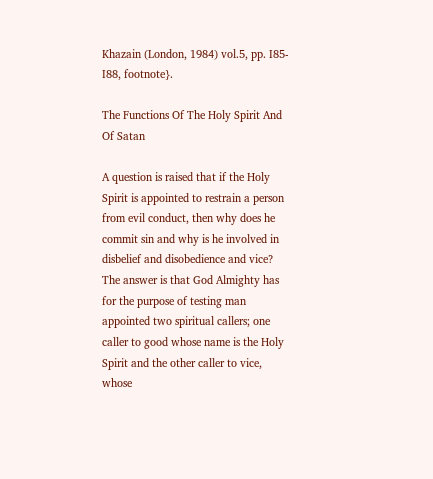Khazain (London, 1984) vol.5, pp. I85-I88, footnote}.

The Functions Of The Holy Spirit And Of Satan

A question is raised that if the Holy Spirit is appointed to restrain a person from evil conduct, then why does he commit sin and why is he involved in disbelief and disobedience and vice? The answer is that God Almighty has for the purpose of testing man appointed two spiritual callers; one caller to good whose name is the Holy Spirit and the other caller to vice, whose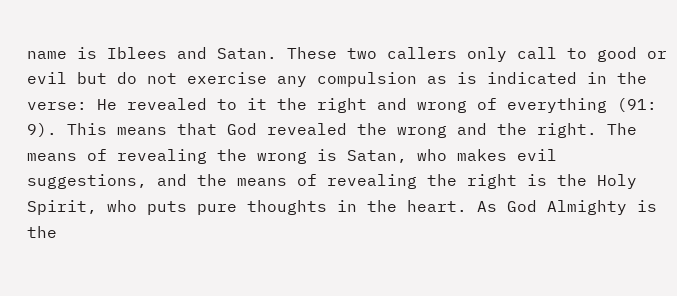name is Iblees and Satan. These two callers only call to good or evil but do not exercise any compulsion as is indicated in the verse: He revealed to it the right and wrong of everything (91: 9). This means that God revealed the wrong and the right. The means of revealing the wrong is Satan, who makes evil suggestions, and the means of revealing the right is the Holy Spirit, who puts pure thoughts in the heart. As God Almighty is the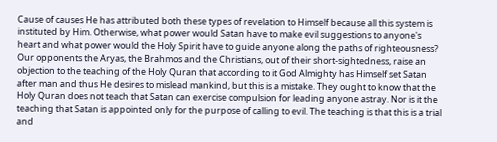Cause of causes He has attributed both these types of revelation to Himself because all this system is instituted by Him. Otherwise, what power would Satan have to make evil suggestions to anyone's heart and what power would the Holy Spirit have to guide anyone along the paths of righteousness? Our opponents the Aryas, the Brahmos and the Christians, out of their short-sightedness, raise an objection to the teaching of the Holy Quran that according to it God Almighty has Himself set Satan after man and thus He desires to mislead mankind, but this is a mistake. They ought to know that the Holy Quran does not teach that Satan can exercise compulsion for leading anyone astray. Nor is it the teaching that Satan is appointed only for the purpose of calling to evil. The teaching is that this is a trial and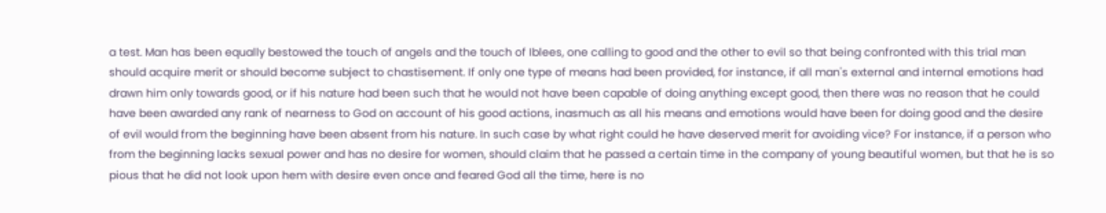a test. Man has been equally bestowed the touch of angels and the touch of Iblees, one calling to good and the other to evil so that being confronted with this trial man should acquire merit or should become subject to chastisement. If only one type of means had been provided, for instance, if all man's external and internal emotions had drawn him only towards good, or if his nature had been such that he would not have been capable of doing anything except good, then there was no reason that he could have been awarded any rank of nearness to God on account of his good actions, inasmuch as all his means and emotions would have been for doing good and the desire of evil would from the beginning have been absent from his nature. In such case by what right could he have deserved merit for avoiding vice? For instance, if a person who from the beginning lacks sexual power and has no desire for women, should claim that he passed a certain time in the company of young beautiful women, but that he is so pious that he did not look upon hem with desire even once and feared God all the time, here is no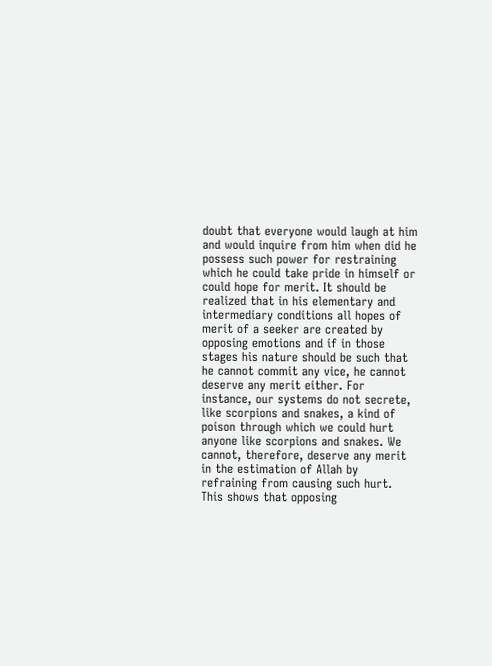doubt that everyone would laugh at him and would inquire from him when did he possess such power for restraining which he could take pride in himself or could hope for merit. It should be realized that in his elementary and intermediary conditions all hopes of merit of a seeker are created by opposing emotions and if in those stages his nature should be such that he cannot commit any vice, he cannot deserve any merit either. For instance, our systems do not secrete, like scorpions and snakes, a kind of poison through which we could hurt anyone like scorpions and snakes. We cannot, therefore, deserve any merit in the estimation of Allah by refraining from causing such hurt. This shows that opposing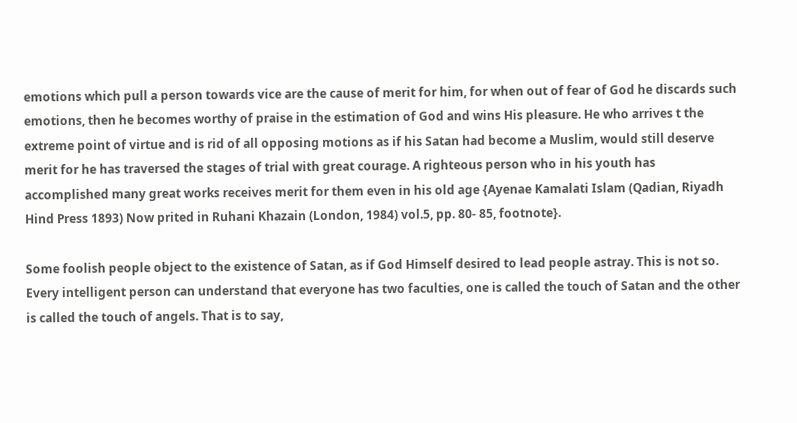emotions which pull a person towards vice are the cause of merit for him, for when out of fear of God he discards such emotions, then he becomes worthy of praise in the estimation of God and wins His pleasure. He who arrives t the extreme point of virtue and is rid of all opposing motions as if his Satan had become a Muslim, would still deserve merit for he has traversed the stages of trial with great courage. A righteous person who in his youth has accomplished many great works receives merit for them even in his old age {Ayenae Kamalati Islam (Qadian, Riyadh Hind Press 1893) Now prited in Ruhani Khazain (London, 1984) vol.5, pp. 80- 85, footnote}.

Some foolish people object to the existence of Satan, as if God Himself desired to lead people astray. This is not so. Every intelligent person can understand that everyone has two faculties, one is called the touch of Satan and the other is called the touch of angels. That is to say,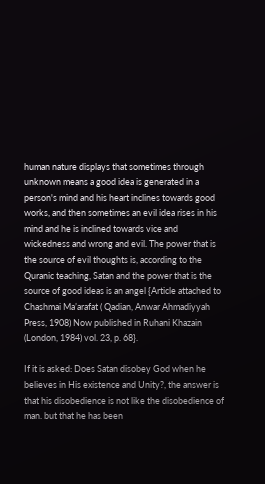human nature displays that sometimes through unknown means a good idea is generated in a person's mind and his heart inclines towards good works, and then sometimes an evil idea rises in his mind and he is inclined towards vice and wickedness and wrong and evil. The power that is the source of evil thoughts is, according to the Quranic teaching, Satan and the power that is the source of good ideas is an angel {Article attached to Chashmai Ma’arafat ( Qadian, Anwar Ahmadiyyah Press, 1908) Now published in Ruhani Khazain (London, 1984) vol. 23, p. 68}.

If it is asked: Does Satan disobey God when he believes in His existence and Unity?, the answer is that his disobedience is not like the disobedience of man. but that he has been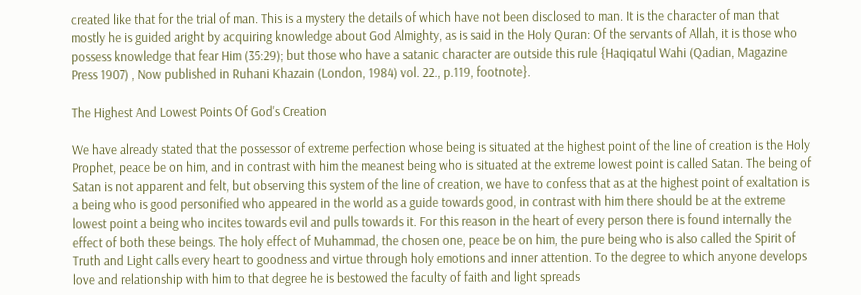created like that for the trial of man. This is a mystery the details of which have not been disclosed to man. It is the character of man that mostly he is guided aright by acquiring knowledge about God Almighty, as is said in the Holy Quran: Of the servants of Allah, it is those who possess knowledge that fear Him (35:29); but those who have a satanic character are outside this rule {Haqiqatul Wahi (Qadian, Magazine Press 1907) , Now published in Ruhani Khazain (London, 1984) vol. 22., p.119, footnote}.

The Highest And Lowest Points Of God's Creation

We have already stated that the possessor of extreme perfection whose being is situated at the highest point of the line of creation is the Holy Prophet, peace be on him, and in contrast with him the meanest being who is situated at the extreme lowest point is called Satan. The being of Satan is not apparent and felt, but observing this system of the line of creation, we have to confess that as at the highest point of exaltation is a being who is good personified who appeared in the world as a guide towards good, in contrast with him there should be at the extreme lowest point a being who incites towards evil and pulls towards it. For this reason in the heart of every person there is found internally the effect of both these beings. The holy effect of Muhammad, the chosen one, peace be on him, the pure being who is also called the Spirit of Truth and Light calls every heart to goodness and virtue through holy emotions and inner attention. To the degree to which anyone develops love and relationship with him to that degree he is bestowed the faculty of faith and light spreads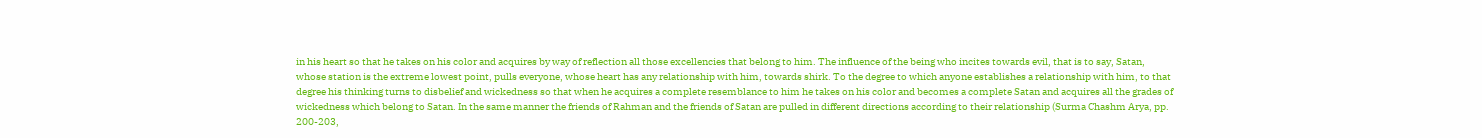in his heart so that he takes on his color and acquires by way of reflection all those excellencies that belong to him. The influence of the being who incites towards evil, that is to say, Satan, whose station is the extreme lowest point, pulls everyone, whose heart has any relationship with him, towards shirk. To the degree to which anyone establishes a relationship with him, to that degree his thinking turns to disbelief and wickedness so that when he acquires a complete resemblance to him he takes on his color and becomes a complete Satan and acquires all the grades of wickedness which belong to Satan. In the same manner the friends of Rahman and the friends of Satan are pulled in different directions according to their relationship (Surma Chashm Arya, pp. 200-203,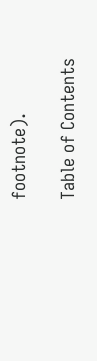footnote).

Table of Contents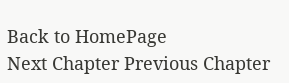Back to HomePage
Next Chapter Previous Chapter